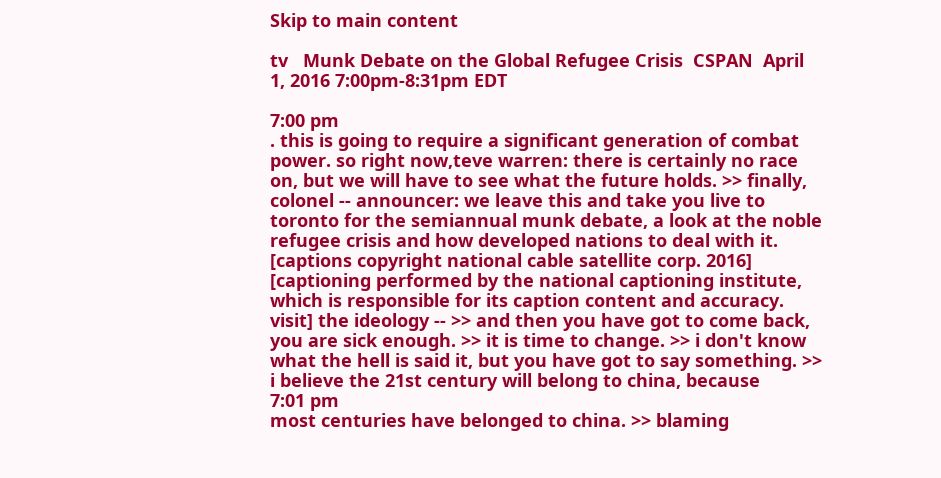Skip to main content

tv   Munk Debate on the Global Refugee Crisis  CSPAN  April 1, 2016 7:00pm-8:31pm EDT

7:00 pm
. this is going to require a significant generation of combat power. so right now,teve warren: there is certainly no race on, but we will have to see what the future holds. >> finally, colonel -- announcer: we leave this and take you live to toronto for the semiannual munk debate, a look at the noble refugee crisis and how developed nations to deal with it. [captions copyright national cable satellite corp. 2016] [captioning performed by the national captioning institute, which is responsible for its caption content and accuracy. visit] the ideology -- >> and then you have got to come back, you are sick enough. >> it is time to change. >> i don't know what the hell is said it, but you have got to say something. >> i believe the 21st century will belong to china, because
7:01 pm
most centuries have belonged to china. >> blaming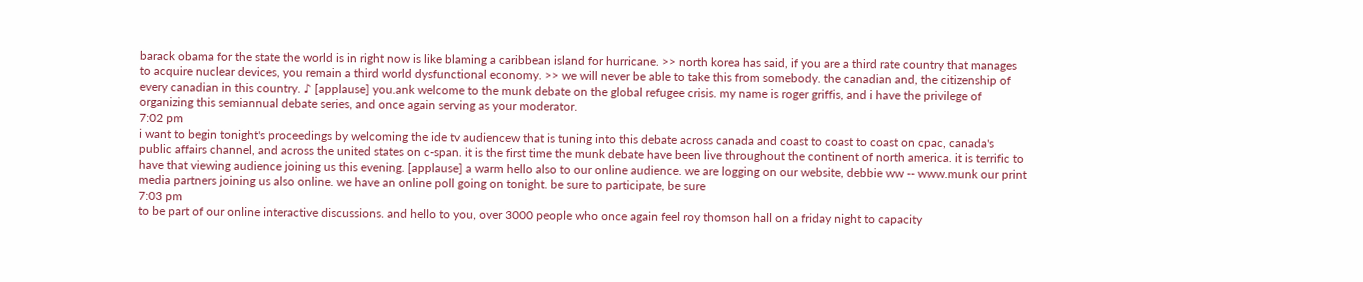barack obama for the state the world is in right now is like blaming a caribbean island for hurricane. >> north korea has said, if you are a third rate country that manages to acquire nuclear devices, you remain a third world dysfunctional economy. >> we will never be able to take this from somebody. the canadian and, the citizenship of every canadian in this country. ♪ [applause] you.ank welcome to the munk debate on the global refugee crisis. my name is roger griffis, and i have the privilege of organizing this semiannual debate series, and once again serving as your moderator.
7:02 pm
i want to begin tonight's proceedings by welcoming the ide tv audiencew that is tuning into this debate across canada and coast to coast to coast on cpac, canada's public affairs channel, and across the united states on c-span. it is the first time the munk debate have been live throughout the continent of north america. it is terrific to have that viewing audience joining us this evening. [applause] a warm hello also to our online audience. we are logging on our website, debbie ww -- www.munk our print media partners joining us also online. we have an online poll going on tonight. be sure to participate, be sure
7:03 pm
to be part of our online interactive discussions. and hello to you, over 3000 people who once again feel roy thomson hall on a friday night to capacity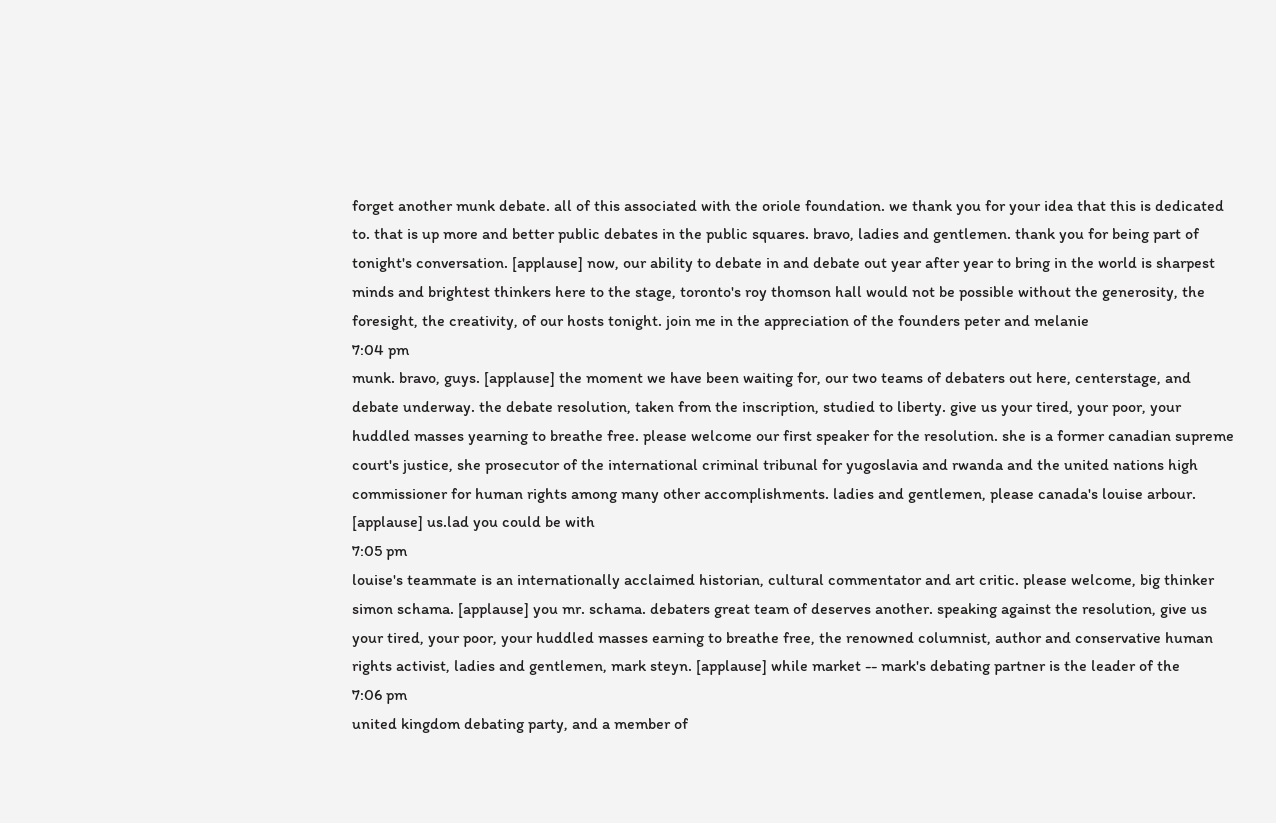forget another munk debate. all of this associated with the oriole foundation. we thank you for your idea that this is dedicated to. that is up more and better public debates in the public squares. bravo, ladies and gentlemen. thank you for being part of tonight's conversation. [applause] now, our ability to debate in and debate out year after year to bring in the world is sharpest minds and brightest thinkers here to the stage, toronto's roy thomson hall would not be possible without the generosity, the foresight, the creativity, of our hosts tonight. join me in the appreciation of the founders peter and melanie
7:04 pm
munk. bravo, guys. [applause] the moment we have been waiting for, our two teams of debaters out here, centerstage, and debate underway. the debate resolution, taken from the inscription, studied to liberty. give us your tired, your poor, your huddled masses yearning to breathe free. please welcome our first speaker for the resolution. she is a former canadian supreme court's justice, she prosecutor of the international criminal tribunal for yugoslavia and rwanda and the united nations high commissioner for human rights among many other accomplishments. ladies and gentlemen, please canada's louise arbour. [applause] us.lad you could be with
7:05 pm
louise's teammate is an internationally acclaimed historian, cultural commentator and art critic. please welcome, big thinker simon schama. [applause] you mr. schama. debaters great team of deserves another. speaking against the resolution, give us your tired, your poor, your huddled masses earning to breathe free, the renowned columnist, author and conservative human rights activist, ladies and gentlemen, mark steyn. [applause] while market -- mark's debating partner is the leader of the
7:06 pm
united kingdom debating party, and a member of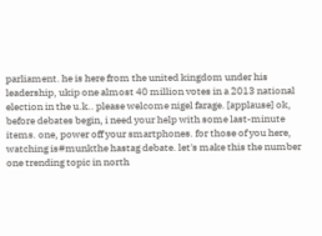parliament. he is here from the united kingdom under his leadership, ukip one almost 40 million votes in a 2013 national election in the u.k.. please welcome nigel farage. [applause] ok, before debates begin, i need your help with some last-minute items. one, power off your smartphones. for those of you here, watching is#munkthe hastag debate. let's make this the number one trending topic in north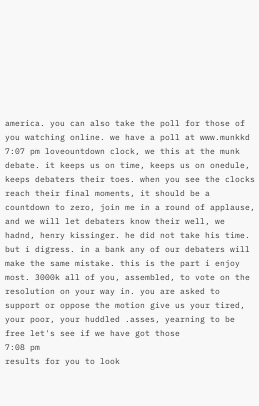america. you can also take the poll for those of you watching online. we have a poll at www.munkkd
7:07 pm loveountdown clock, we this at the munk debate. it keeps us on time, keeps us on onedule, keeps debaters their toes. when you see the clocks reach their final moments, it should be a countdown to zero, join me in a round of applause, and we will let debaters know their well, we hadnd, henry kissinger. he did not take his time. but i digress. in a bank any of our debaters will make the same mistake. this is the part i enjoy most. 3000k all of you, assembled, to vote on the resolution on your way in. you are asked to support or oppose the motion give us your tired, your poor, your huddled .asses, yearning to be free let's see if we have got those
7:08 pm
results for you to look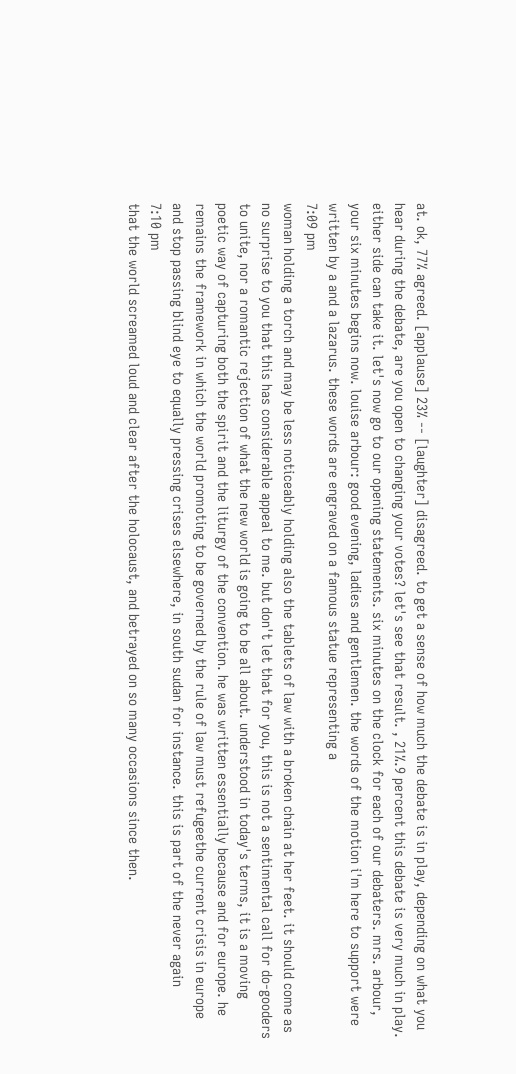at. ok, 77% agreed. [applause] 23% -- [laughter] disagreed. to get a sense of how much the debate is in play, depending on what you hear during the debate, are you open to changing your votes? let's see that result. , 21%.9 percent this debate is very much in play. either side can take it. let's now go to our opening statements. six minutes on the clock for each of our debaters. mrs. arbour, your six minutes begins now. louise arbour: good evening, ladies and gentlemen. the words of the motion i'm here to support were written by a and a lazarus. these words are engraved on a famous statue representing a
7:09 pm
woman holding a torch and may be less noticeably holding also the tablets of law with a broken chain at her feet. it should come as no surprise to you that this has considerable appeal to me. but don't let that for you, this is not a sentimental call for do-gooders to unite, nor a romantic rejection of what the new world is going to be all about. understood in today's terms, it is a moving poetic way of capturing both the spirit and the liturgy of the convention. he was written essentially because and for europe. he remains the framework in which the world promoting to be governed by the rule of law must refugeethe current crisis in europe and stop passing blind eye to equally pressing crises elsewhere, in south sudan for instance. this is part of the never again
7:10 pm
that the world screamed loud and clear after the holocaust, and betrayed on so many occasions since then.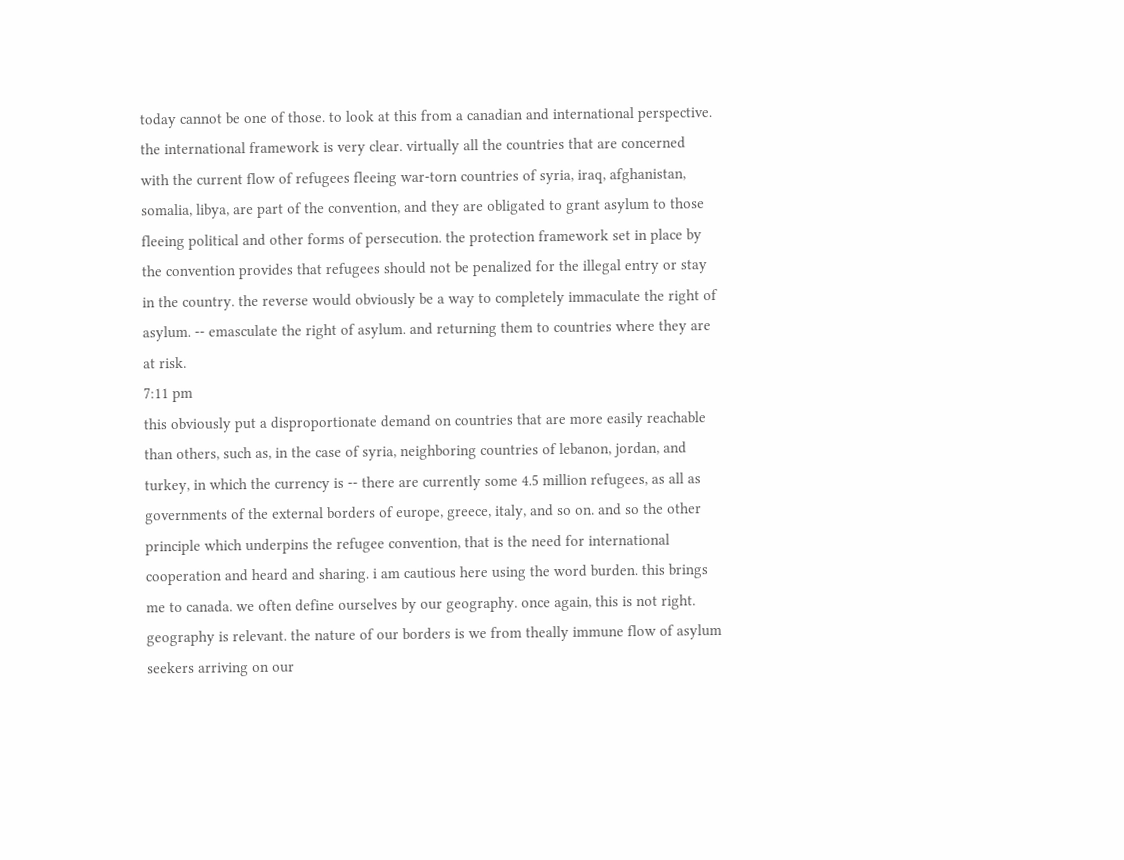today cannot be one of those. to look at this from a canadian and international perspective. the international framework is very clear. virtually all the countries that are concerned with the current flow of refugees fleeing war-torn countries of syria, iraq, afghanistan, somalia, libya, are part of the convention, and they are obligated to grant asylum to those fleeing political and other forms of persecution. the protection framework set in place by the convention provides that refugees should not be penalized for the illegal entry or stay in the country. the reverse would obviously be a way to completely immaculate the right of asylum. -- emasculate the right of asylum. and returning them to countries where they are at risk.
7:11 pm
this obviously put a disproportionate demand on countries that are more easily reachable than others, such as, in the case of syria, neighboring countries of lebanon, jordan, and turkey, in which the currency is -- there are currently some 4.5 million refugees, as all as governments of the external borders of europe, greece, italy, and so on. and so the other principle which underpins the refugee convention, that is the need for international cooperation and heard and sharing. i am cautious here using the word burden. this brings me to canada. we often define ourselves by our geography. once again, this is not right. geography is relevant. the nature of our borders is we from theally immune flow of asylum seekers arriving on our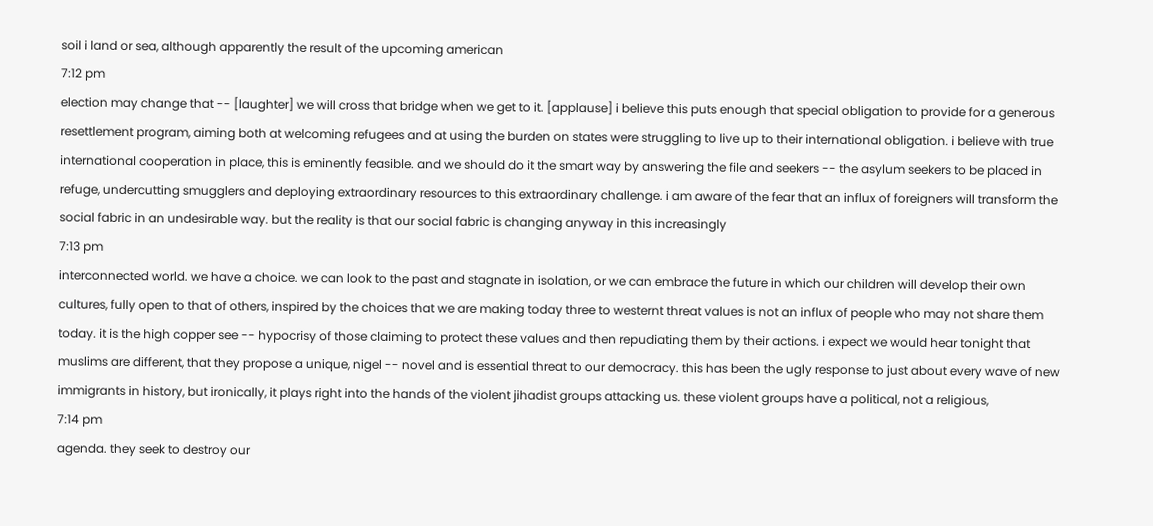soil i land or sea, although apparently the result of the upcoming american
7:12 pm
election may change that -- [laughter] we will cross that bridge when we get to it. [applause] i believe this puts enough that special obligation to provide for a generous resettlement program, aiming both at welcoming refugees and at using the burden on states were struggling to live up to their international obligation. i believe with true international cooperation in place, this is eminently feasible. and we should do it the smart way by answering the file and seekers -- the asylum seekers to be placed in refuge, undercutting smugglers and deploying extraordinary resources to this extraordinary challenge. i am aware of the fear that an influx of foreigners will transform the social fabric in an undesirable way. but the reality is that our social fabric is changing anyway in this increasingly
7:13 pm
interconnected world. we have a choice. we can look to the past and stagnate in isolation, or we can embrace the future in which our children will develop their own cultures, fully open to that of others, inspired by the choices that we are making today three to westernt threat values is not an influx of people who may not share them today. it is the high copper see -- hypocrisy of those claiming to protect these values and then repudiating them by their actions. i expect we would hear tonight that muslims are different, that they propose a unique, nigel -- novel and is essential threat to our democracy. this has been the ugly response to just about every wave of new immigrants in history, but ironically, it plays right into the hands of the violent jihadist groups attacking us. these violent groups have a political, not a religious,
7:14 pm
agenda. they seek to destroy our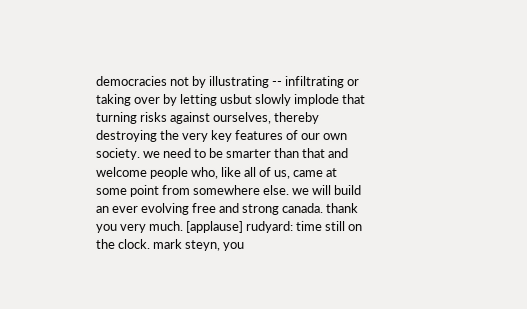democracies not by illustrating -- infiltrating or taking over by letting usbut slowly implode that turning risks against ourselves, thereby destroying the very key features of our own society. we need to be smarter than that and welcome people who, like all of us, came at some point from somewhere else. we will build an ever evolving free and strong canada. thank you very much. [applause] rudyard: time still on the clock. mark steyn, you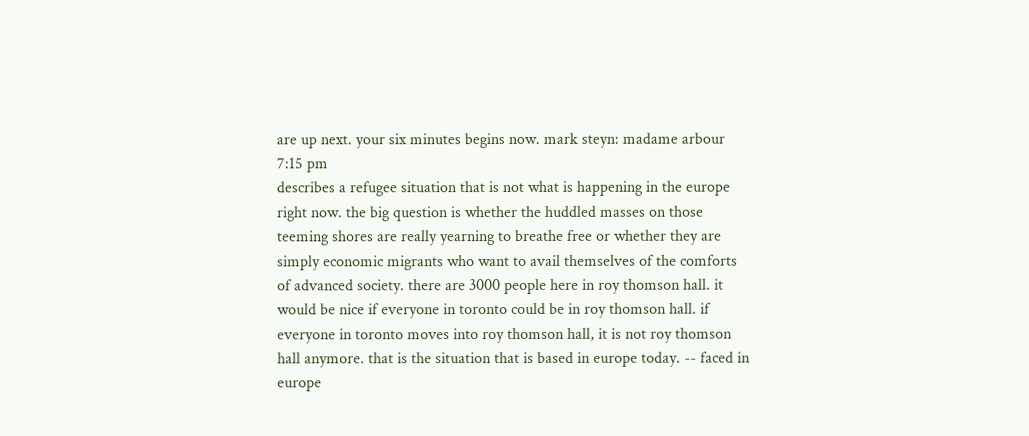are up next. your six minutes begins now. mark steyn: madame arbour
7:15 pm
describes a refugee situation that is not what is happening in the europe right now. the big question is whether the huddled masses on those teeming shores are really yearning to breathe free or whether they are simply economic migrants who want to avail themselves of the comforts of advanced society. there are 3000 people here in roy thomson hall. it would be nice if everyone in toronto could be in roy thomson hall. if everyone in toronto moves into roy thomson hall, it is not roy thomson hall anymore. that is the situation that is based in europe today. -- faced in europe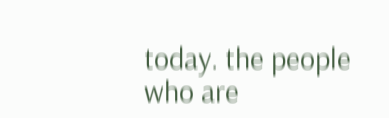today. the people who are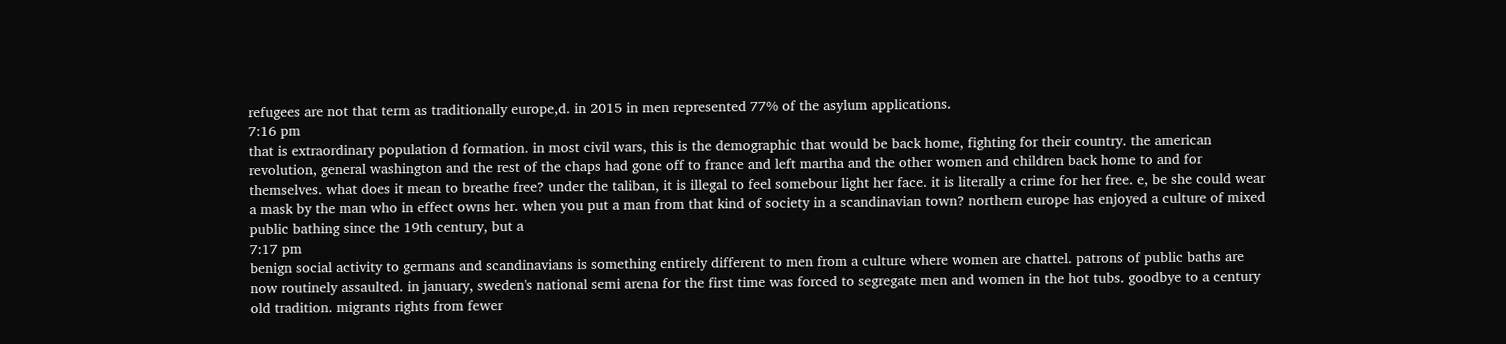refugees are not that term as traditionally europe,d. in 2015 in men represented 77% of the asylum applications.
7:16 pm
that is extraordinary population d formation. in most civil wars, this is the demographic that would be back home, fighting for their country. the american revolution, general washington and the rest of the chaps had gone off to france and left martha and the other women and children back home to and for themselves. what does it mean to breathe free? under the taliban, it is illegal to feel somebour light her face. it is literally a crime for her free. e, be she could wear a mask by the man who in effect owns her. when you put a man from that kind of society in a scandinavian town? northern europe has enjoyed a culture of mixed public bathing since the 19th century, but a
7:17 pm
benign social activity to germans and scandinavians is something entirely different to men from a culture where women are chattel. patrons of public baths are now routinely assaulted. in january, sweden's national semi arena for the first time was forced to segregate men and women in the hot tubs. goodbye to a century old tradition. migrants rights from fewer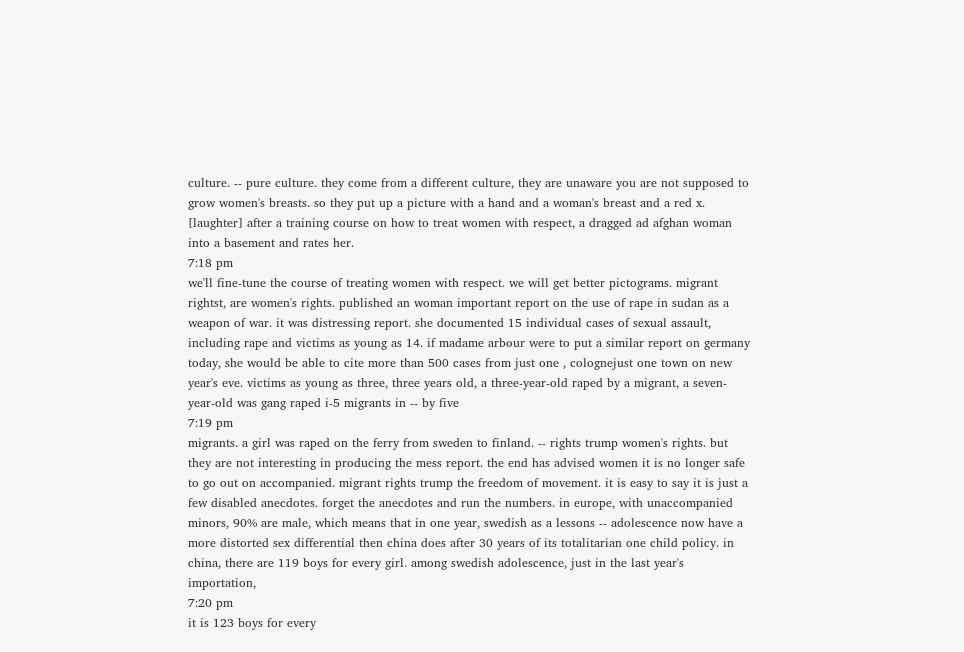culture. -- pure culture. they come from a different culture, they are unaware you are not supposed to grow women's breasts. so they put up a picture with a hand and a woman's breast and a red x. [laughter] after a training course on how to treat women with respect, a dragged ad afghan woman into a basement and rates her.
7:18 pm
we'll fine-tune the course of treating women with respect. we will get better pictograms. migrant rightst, are women's rights. published an woman important report on the use of rape in sudan as a weapon of war. it was distressing report. she documented 15 individual cases of sexual assault, including rape and victims as young as 14. if madame arbour were to put a similar report on germany today, she would be able to cite more than 500 cases from just one , colognejust one town on new year's eve. victims as young as three, three years old, a three-year-old raped by a migrant, a seven-year-old was gang raped i-5 migrants in -- by five
7:19 pm
migrants. a girl was raped on the ferry from sweden to finland. -- rights trump women's rights. but they are not interesting in producing the mess report. the end has advised women it is no longer safe to go out on accompanied. migrant rights trump the freedom of movement. it is easy to say it is just a few disabled anecdotes. forget the anecdotes and run the numbers. in europe, with unaccompanied minors, 90% are male, which means that in one year, swedish as a lessons -- adolescence now have a more distorted sex differential then china does after 30 years of its totalitarian one child policy. in china, there are 119 boys for every girl. among swedish adolescence, just in the last year's importation,
7:20 pm
it is 123 boys for every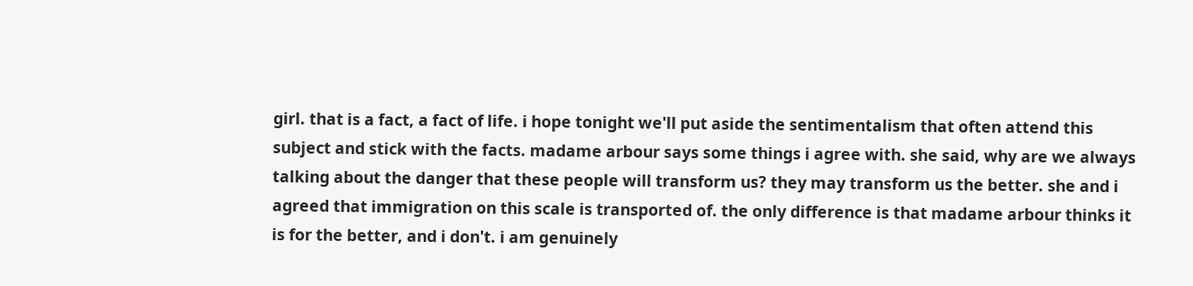girl. that is a fact, a fact of life. i hope tonight we'll put aside the sentimentalism that often attend this subject and stick with the facts. madame arbour says some things i agree with. she said, why are we always talking about the danger that these people will transform us? they may transform us the better. she and i agreed that immigration on this scale is transported of. the only difference is that madame arbour thinks it is for the better, and i don't. i am genuinely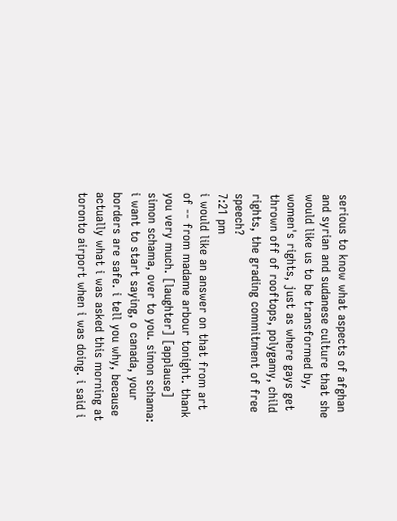serious to know what aspects of afghan and syrian and sudanese culture that she would like us to be transformed by, women's rights, just as where gays get thrown off of rooftops, polygamy, child rights, the grading commitment of free speech?
7:21 pm
i would like an answer on that from art of -- from madame arbour tonight. thank you very much. [laughter] [applause] simon schama, over to you. simon schama: i want to start saying, o canada, your borders are safe. i tell you why, because actually what i was asked this morning at toronto airport when i was doing. i said i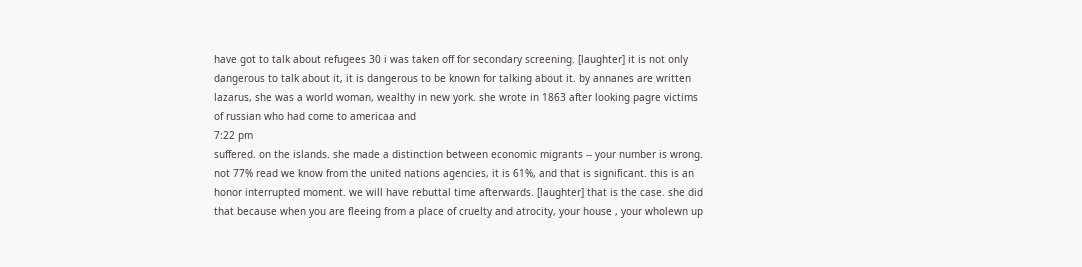have got to talk about refugees 30 i was taken off for secondary screening. [laughter] it is not only dangerous to talk about it, it is dangerous to be known for talking about it. by annanes are written lazarus, she was a world woman, wealthy in new york. she wrote in 1863 after looking pagre victims of russian who had come to americaa and
7:22 pm
suffered. on the islands. she made a distinction between economic migrants -- your number is wrong. not 77% read we know from the united nations agencies, it is 61%, and that is significant. this is an honor interrupted moment. we will have rebuttal time afterwards. [laughter] that is the case. she did that because when you are fleeing from a place of cruelty and atrocity, your house , your wholewn up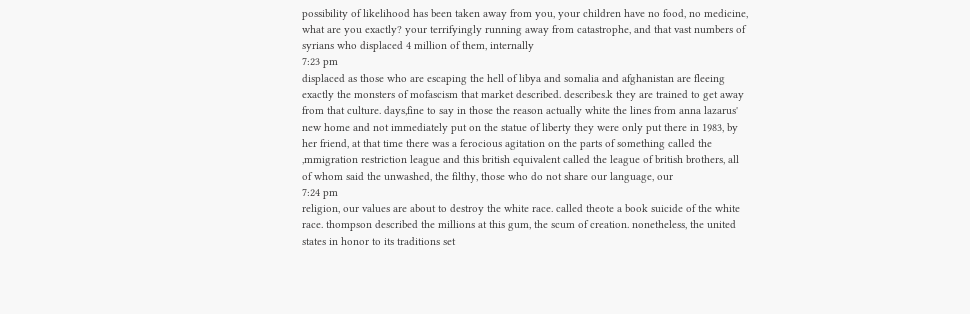possibility of likelihood has been taken away from you, your children have no food, no medicine, what are you exactly? your terrifyingly running away from catastrophe, and that vast numbers of syrians who displaced 4 million of them, internally
7:23 pm
displaced as those who are escaping the hell of libya and somalia and afghanistan are fleeing exactly the monsters of mofascism that market described. describes.k they are trained to get away from that culture. days,fine to say in those the reason actually white the lines from anna lazarus' new home and not immediately put on the statue of liberty they were only put there in 1983, by her friend, at that time there was a ferocious agitation on the parts of something called the ,mmigration restriction league and this british equivalent called the league of british brothers, all of whom said the unwashed, the filthy, those who do not share our language, our
7:24 pm
religion, our values are about to destroy the white race. called theote a book suicide of the white race. thompson described the millions at this gum, the scum of creation. nonetheless, the united states in honor to its traditions set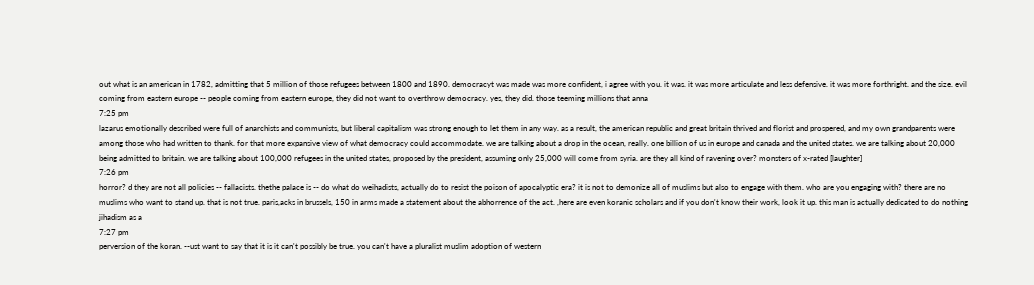out what is an american in 1782, admitting that 5 million of those refugees between 1800 and 1890. democracyt was made was more confident, i agree with you. it was. it was more articulate and less defensive. it was more forthright. and the size. evil coming from eastern europe -- people coming from eastern europe, they did not want to overthrow democracy. yes, they did. those teeming millions that anna
7:25 pm
lazarus emotionally described were full of anarchists and communists, but liberal capitalism was strong enough to let them in any way. as a result, the american republic and great britain thrived and florist and prospered, and my own grandparents were among those who had written to thank. for that more expansive view of what democracy could accommodate. we are talking about a drop in the ocean, really. one billion of us in europe and canada and the united states. we are talking about 20,000 being admitted to britain. we are talking about 100,000 refugees in the united states, proposed by the president, assuming only 25,000 will come from syria. are they all kind of ravening over? monsters of x-rated [laughter]
7:26 pm
horror? d they are not all policies -- fallacists. thethe palace is -- do what do weihadists, actually do to resist the poison of apocalyptic era? it is not to demonize all of muslims but also to engage with them. who are you engaging with? there are no muslims who want to stand up. that is not true. paris,acks in brussels, 150 in arms made a statement about the abhorrence of the act. ,here are even koranic scholars and if you don't know their work, look it up. this man is actually dedicated to do nothing jihadism as a
7:27 pm
perversion of the koran. --ust want to say that it is it can't possibly be true. you can't have a pluralist muslim adoption of western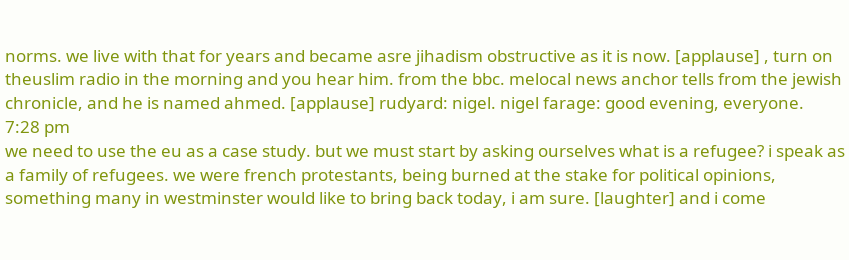norms. we live with that for years and became asre jihadism obstructive as it is now. [applause] , turn on theuslim radio in the morning and you hear him. from the bbc. melocal news anchor tells from the jewish chronicle, and he is named ahmed. [applause] rudyard: nigel. nigel farage: good evening, everyone.
7:28 pm
we need to use the eu as a case study. but we must start by asking ourselves what is a refugee? i speak as a family of refugees. we were french protestants, being burned at the stake for political opinions, something many in westminster would like to bring back today, i am sure. [laughter] and i come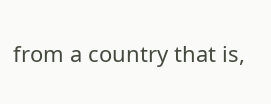from a country that is,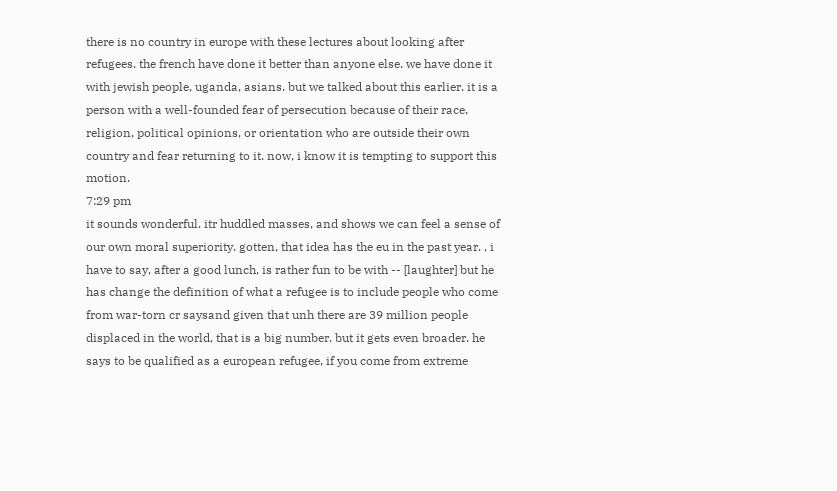there is no country in europe with these lectures about looking after refugees. the french have done it better than anyone else. we have done it with jewish people, uganda, asians. but we talked about this earlier. it is a person with a well-founded fear of persecution because of their race, religion, political opinions, or orientation who are outside their own country and fear returning to it. now, i know it is tempting to support this motion.
7:29 pm
it sounds wonderful. itr huddled masses, and shows we can feel a sense of our own moral superiority. gotten, that idea has the eu in the past year. , i have to say, after a good lunch, is rather fun to be with -- [laughter] but he has change the definition of what a refugee is to include people who come from war-torn cr saysand given that unh there are 39 million people displaced in the world, that is a big number. but it gets even broader. he says to be qualified as a european refugee, if you come from extreme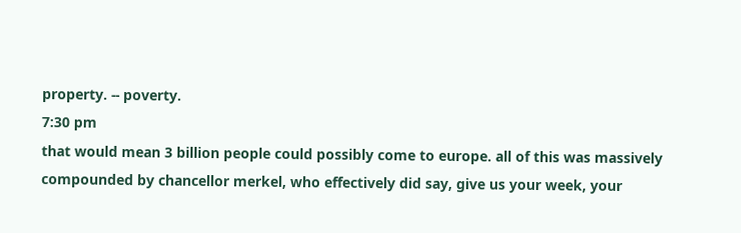property. -- poverty.
7:30 pm
that would mean 3 billion people could possibly come to europe. all of this was massively compounded by chancellor merkel, who effectively did say, give us your week, your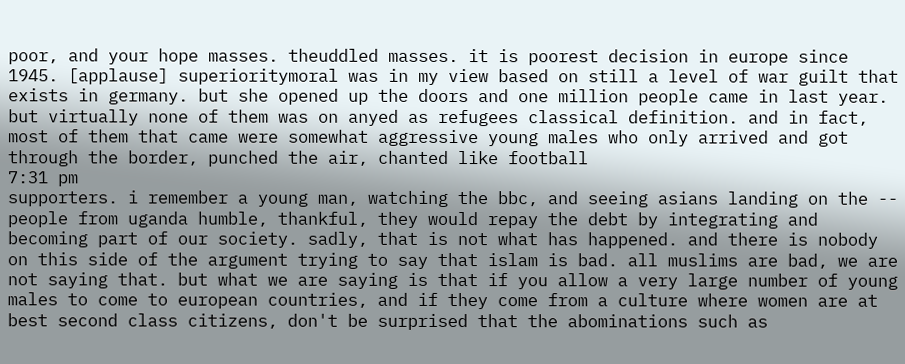poor, and your hope masses. theuddled masses. it is poorest decision in europe since 1945. [applause] superioritymoral was in my view based on still a level of war guilt that exists in germany. but she opened up the doors and one million people came in last year. but virtually none of them was on anyed as refugees classical definition. and in fact, most of them that came were somewhat aggressive young males who only arrived and got through the border, punched the air, chanted like football
7:31 pm
supporters. i remember a young man, watching the bbc, and seeing asians landing on the -- people from uganda humble, thankful, they would repay the debt by integrating and becoming part of our society. sadly, that is not what has happened. and there is nobody on this side of the argument trying to say that islam is bad. all muslims are bad, we are not saying that. but what we are saying is that if you allow a very large number of young males to come to european countries, and if they come from a culture where women are at best second class citizens, don't be surprised that the abominations such as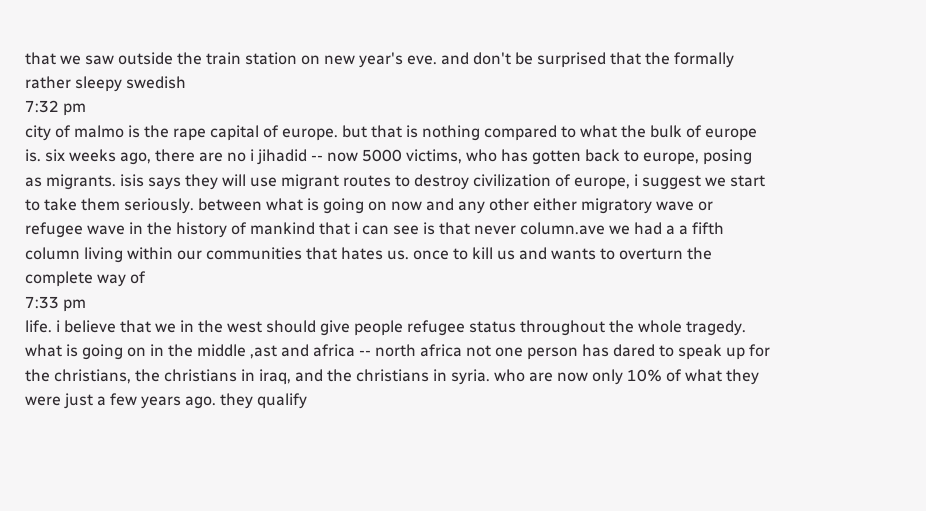that we saw outside the train station on new year's eve. and don't be surprised that the formally rather sleepy swedish
7:32 pm
city of malmo is the rape capital of europe. but that is nothing compared to what the bulk of europe is. six weeks ago, there are no i jihadid -- now 5000 victims, who has gotten back to europe, posing as migrants. isis says they will use migrant routes to destroy civilization of europe, i suggest we start to take them seriously. between what is going on now and any other either migratory wave or refugee wave in the history of mankind that i can see is that never column.ave we had a a fifth column living within our communities that hates us. once to kill us and wants to overturn the complete way of
7:33 pm
life. i believe that we in the west should give people refugee status throughout the whole tragedy. what is going on in the middle ,ast and africa -- north africa not one person has dared to speak up for the christians, the christians in iraq, and the christians in syria. who are now only 10% of what they were just a few years ago. they qualify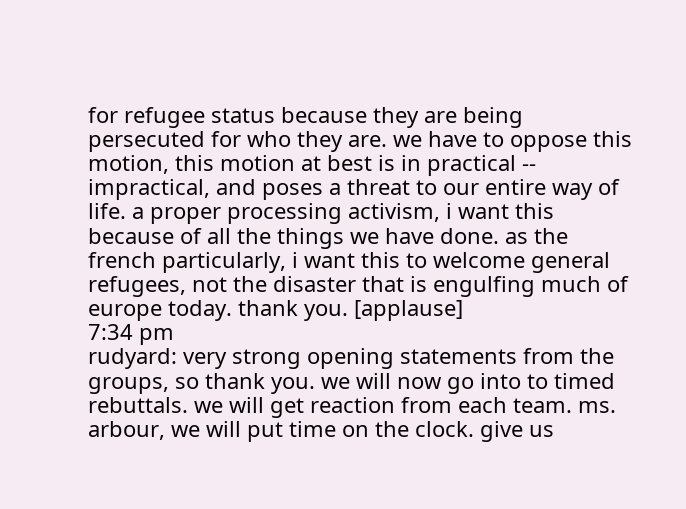for refugee status because they are being persecuted for who they are. we have to oppose this motion, this motion at best is in practical -- impractical, and poses a threat to our entire way of life. a proper processing activism, i want this because of all the things we have done. as the french particularly, i want this to welcome general refugees, not the disaster that is engulfing much of europe today. thank you. [applause]
7:34 pm
rudyard: very strong opening statements from the groups, so thank you. we will now go into to timed rebuttals. we will get reaction from each team. ms. arbour, we will put time on the clock. give us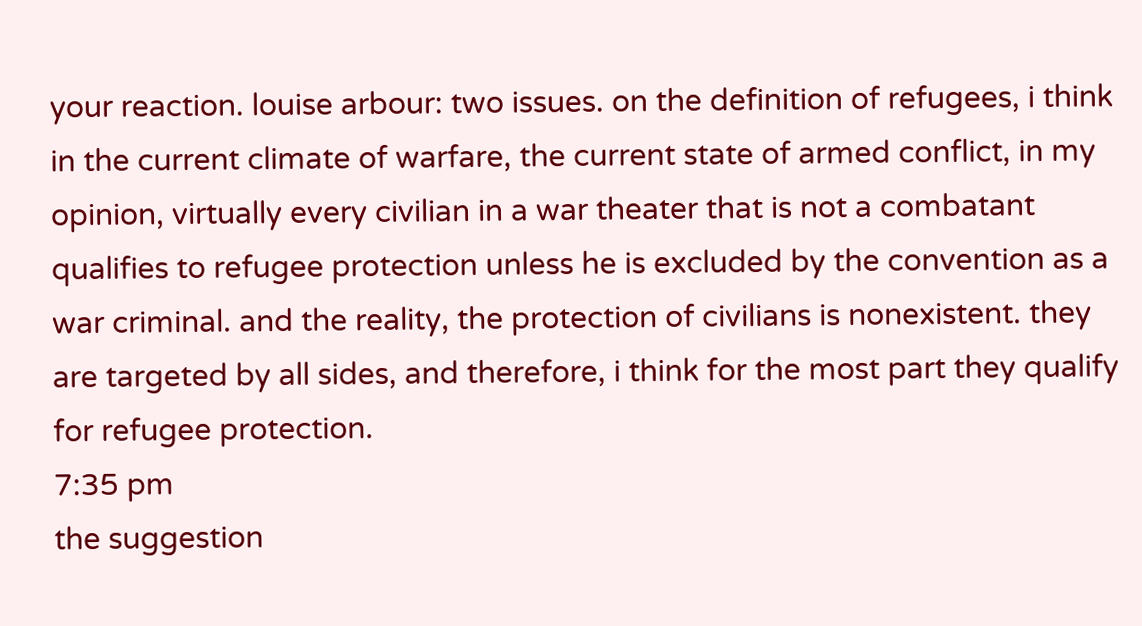your reaction. louise arbour: two issues. on the definition of refugees, i think in the current climate of warfare, the current state of armed conflict, in my opinion, virtually every civilian in a war theater that is not a combatant qualifies to refugee protection unless he is excluded by the convention as a war criminal. and the reality, the protection of civilians is nonexistent. they are targeted by all sides, and therefore, i think for the most part they qualify for refugee protection.
7:35 pm
the suggestion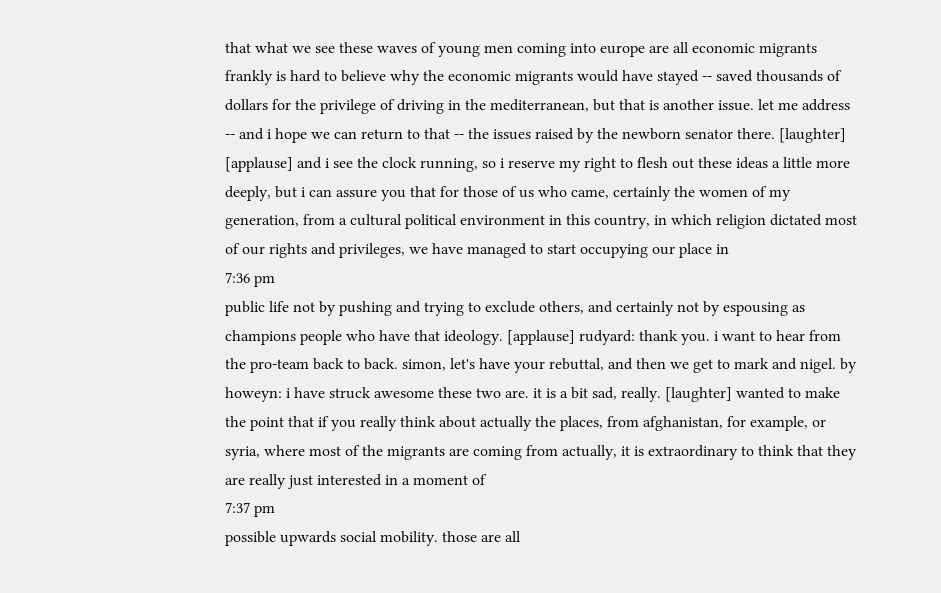that what we see these waves of young men coming into europe are all economic migrants frankly is hard to believe why the economic migrants would have stayed -- saved thousands of dollars for the privilege of driving in the mediterranean, but that is another issue. let me address -- and i hope we can return to that -- the issues raised by the newborn senator there. [laughter] [applause] and i see the clock running, so i reserve my right to flesh out these ideas a little more deeply, but i can assure you that for those of us who came, certainly the women of my generation, from a cultural political environment in this country, in which religion dictated most of our rights and privileges, we have managed to start occupying our place in
7:36 pm
public life not by pushing and trying to exclude others, and certainly not by espousing as champions people who have that ideology. [applause] rudyard: thank you. i want to hear from the pro-team back to back. simon, let's have your rebuttal, and then we get to mark and nigel. by howeyn: i have struck awesome these two are. it is a bit sad, really. [laughter] wanted to make the point that if you really think about actually the places, from afghanistan, for example, or syria, where most of the migrants are coming from actually, it is extraordinary to think that they are really just interested in a moment of
7:37 pm
possible upwards social mobility. those are all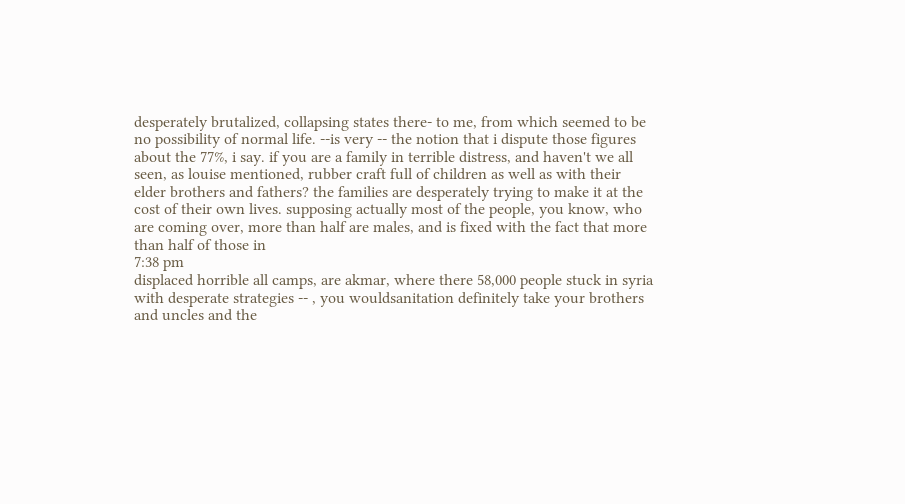desperately brutalized, collapsing states there- to me, from which seemed to be no possibility of normal life. --is very -- the notion that i dispute those figures about the 77%, i say. if you are a family in terrible distress, and haven't we all seen, as louise mentioned, rubber craft full of children as well as with their elder brothers and fathers? the families are desperately trying to make it at the cost of their own lives. supposing actually most of the people, you know, who are coming over, more than half are males, and is fixed with the fact that more than half of those in
7:38 pm
displaced horrible all camps, are akmar, where there 58,000 people stuck in syria with desperate strategies -- , you wouldsanitation definitely take your brothers and uncles and the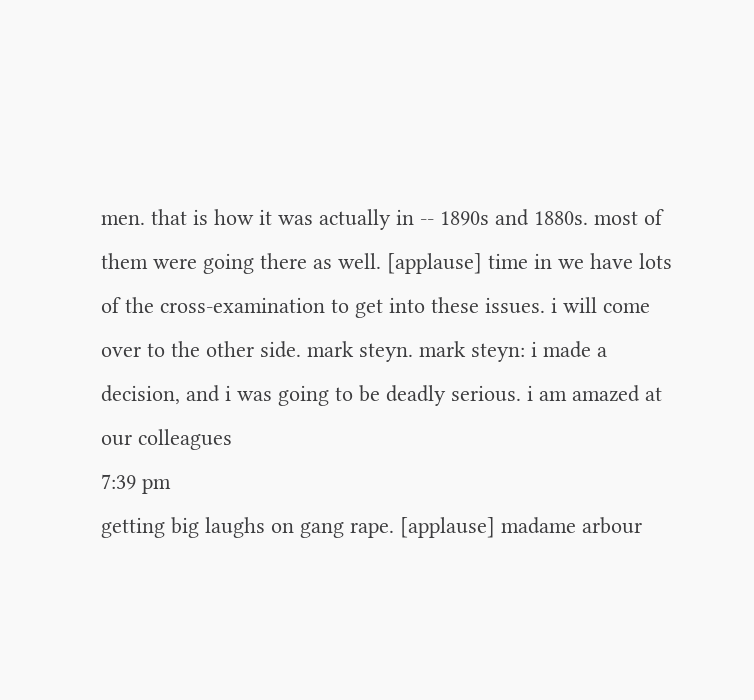men. that is how it was actually in -- 1890s and 1880s. most of them were going there as well. [applause] time in we have lots of the cross-examination to get into these issues. i will come over to the other side. mark steyn. mark steyn: i made a decision, and i was going to be deadly serious. i am amazed at our colleagues
7:39 pm
getting big laughs on gang rape. [applause] madame arbour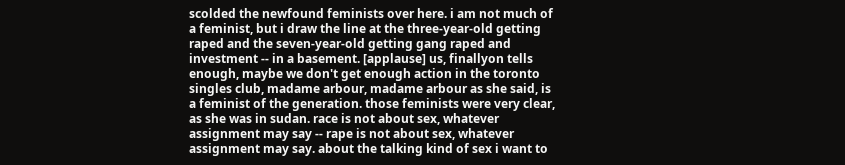scolded the newfound feminists over here. i am not much of a feminist, but i draw the line at the three-year-old getting raped and the seven-year-old getting gang raped and investment -- in a basement. [applause] us, finallyon tells enough, maybe we don't get enough action in the toronto singles club, madame arbour, madame arbour as she said, is a feminist of the generation. those feminists were very clear, as she was in sudan. race is not about sex, whatever assignment may say -- rape is not about sex, whatever assignment may say. about the talking kind of sex i want to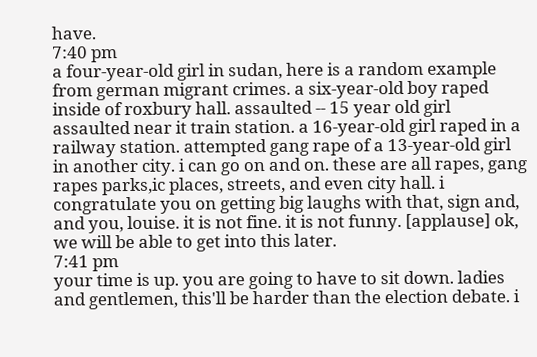have.
7:40 pm
a four-year-old girl in sudan, here is a random example from german migrant crimes. a six-year-old boy raped inside of roxbury hall. assaulted -- 15 year old girl assaulted near it train station. a 16-year-old girl raped in a railway station. attempted gang rape of a 13-year-old girl in another city. i can go on and on. these are all rapes, gang rapes parks,ic places, streets, and even city hall. i congratulate you on getting big laughs with that, sign and, and you, louise. it is not fine. it is not funny. [applause] ok, we will be able to get into this later.
7:41 pm
your time is up. you are going to have to sit down. ladies and gentlemen, this'll be harder than the election debate. i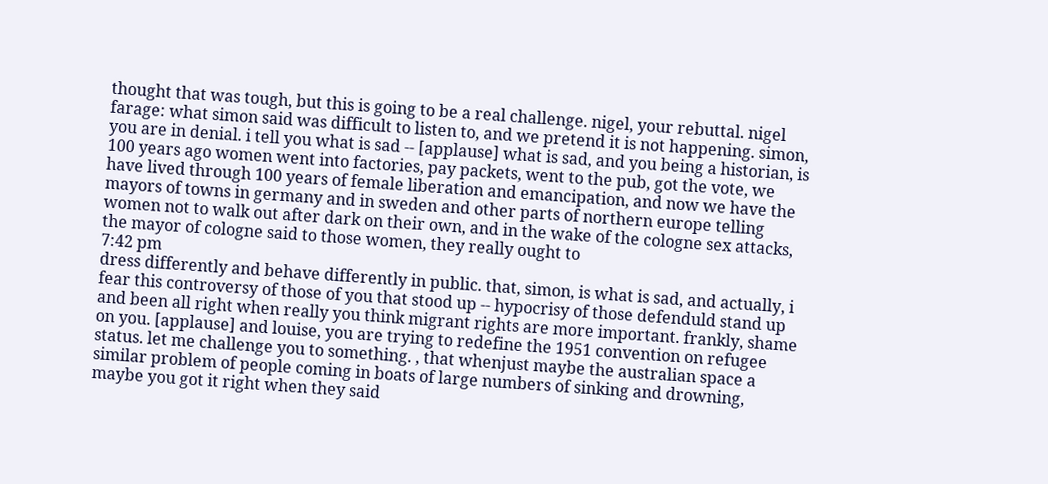thought that was tough, but this is going to be a real challenge. nigel, your rebuttal. nigel farage: what simon said was difficult to listen to, and we pretend it is not happening. simon, you are in denial. i tell you what is sad -- [applause] what is sad, and you being a historian, is 100 years ago women went into factories, pay packets, went to the pub, got the vote, we have lived through 100 years of female liberation and emancipation, and now we have the mayors of towns in germany and in sweden and other parts of northern europe telling women not to walk out after dark on their own, and in the wake of the cologne sex attacks, the mayor of cologne said to those women, they really ought to
7:42 pm
dress differently and behave differently in public. that, simon, is what is sad, and actually, i fear this controversy of those of you that stood up -- hypocrisy of those defenduld stand up and been all right when really you think migrant rights are more important. frankly, shame on you. [applause] and louise, you are trying to redefine the 1951 convention on refugee status. let me challenge you to something. , that whenjust maybe the australian space a similar problem of people coming in boats of large numbers of sinking and drowning, maybe you got it right when they said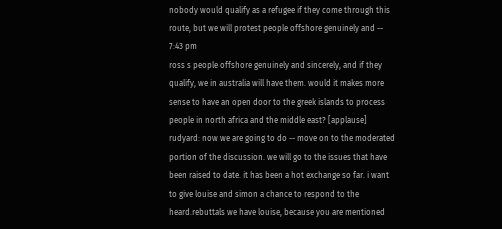nobody would qualify as a refugee if they come through this route, but we will protest people offshore genuinely and --
7:43 pm
ross s people offshore genuinely and sincerely, and if they qualify, we in australia will have them. would it makes more sense to have an open door to the greek islands to process people in north africa and the middle east? [applause] rudyard: now we are going to do -- move on to the moderated portion of the discussion. we will go to the issues that have been raised to date. it has been a hot exchange so far. i want to give louise and simon a chance to respond to the heard.rebuttals we have louise, because you are mentioned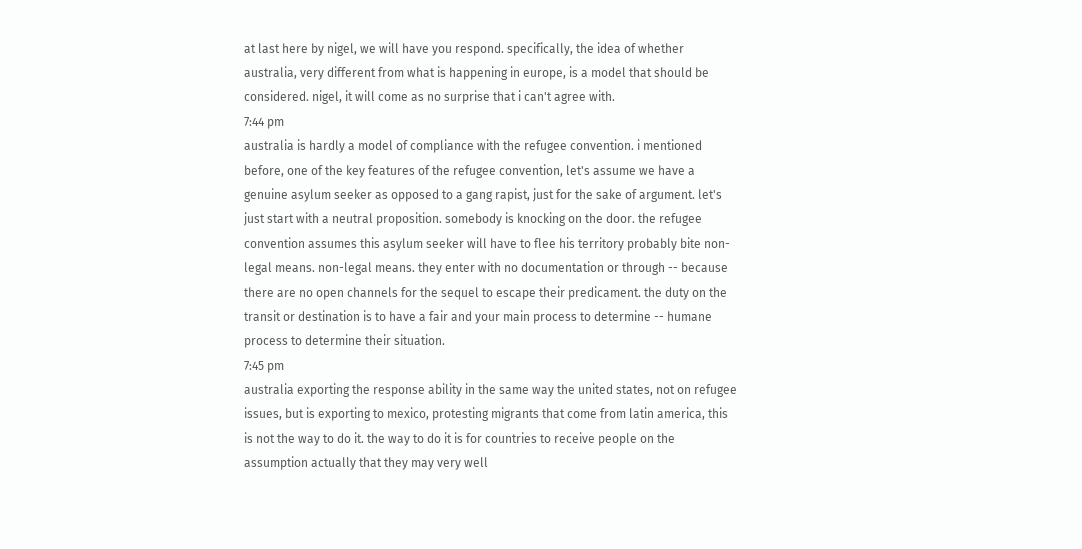at last here by nigel, we will have you respond. specifically, the idea of whether australia, very different from what is happening in europe, is a model that should be considered. nigel, it will come as no surprise that i can't agree with.
7:44 pm
australia is hardly a model of compliance with the refugee convention. i mentioned before, one of the key features of the refugee convention, let's assume we have a genuine asylum seeker as opposed to a gang rapist, just for the sake of argument. let's just start with a neutral proposition. somebody is knocking on the door. the refugee convention assumes this asylum seeker will have to flee his territory probably bite non-legal means. non-legal means. they enter with no documentation or through -- because there are no open channels for the sequel to escape their predicament. the duty on the transit or destination is to have a fair and your main process to determine -- humane process to determine their situation.
7:45 pm
australia exporting the response ability in the same way the united states, not on refugee issues, but is exporting to mexico, protesting migrants that come from latin america, this is not the way to do it. the way to do it is for countries to receive people on the assumption actually that they may very well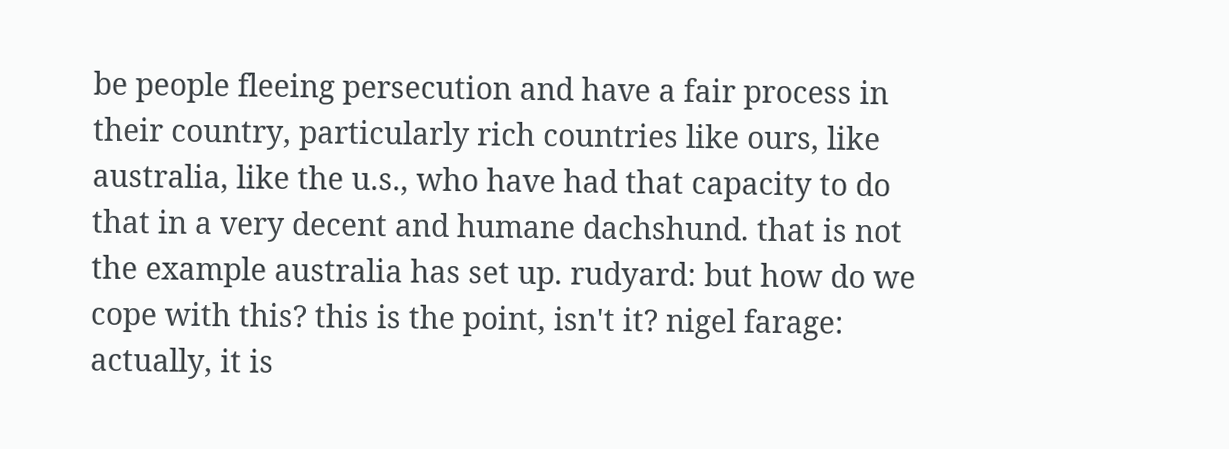be people fleeing persecution and have a fair process in their country, particularly rich countries like ours, like australia, like the u.s., who have had that capacity to do that in a very decent and humane dachshund. that is not the example australia has set up. rudyard: but how do we cope with this? this is the point, isn't it? nigel farage: actually, it is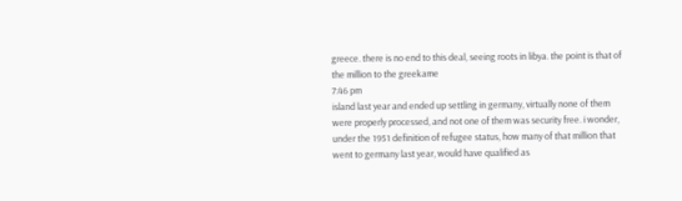greece. there is no end to this deal, seeing roots in libya. the point is that of the million to the greekame
7:46 pm
island last year and ended up settling in germany, virtually none of them were properly processed, and not one of them was security free. i wonder, under the 1951 definition of refugee status, how many of that million that went to germany last year, would have qualified as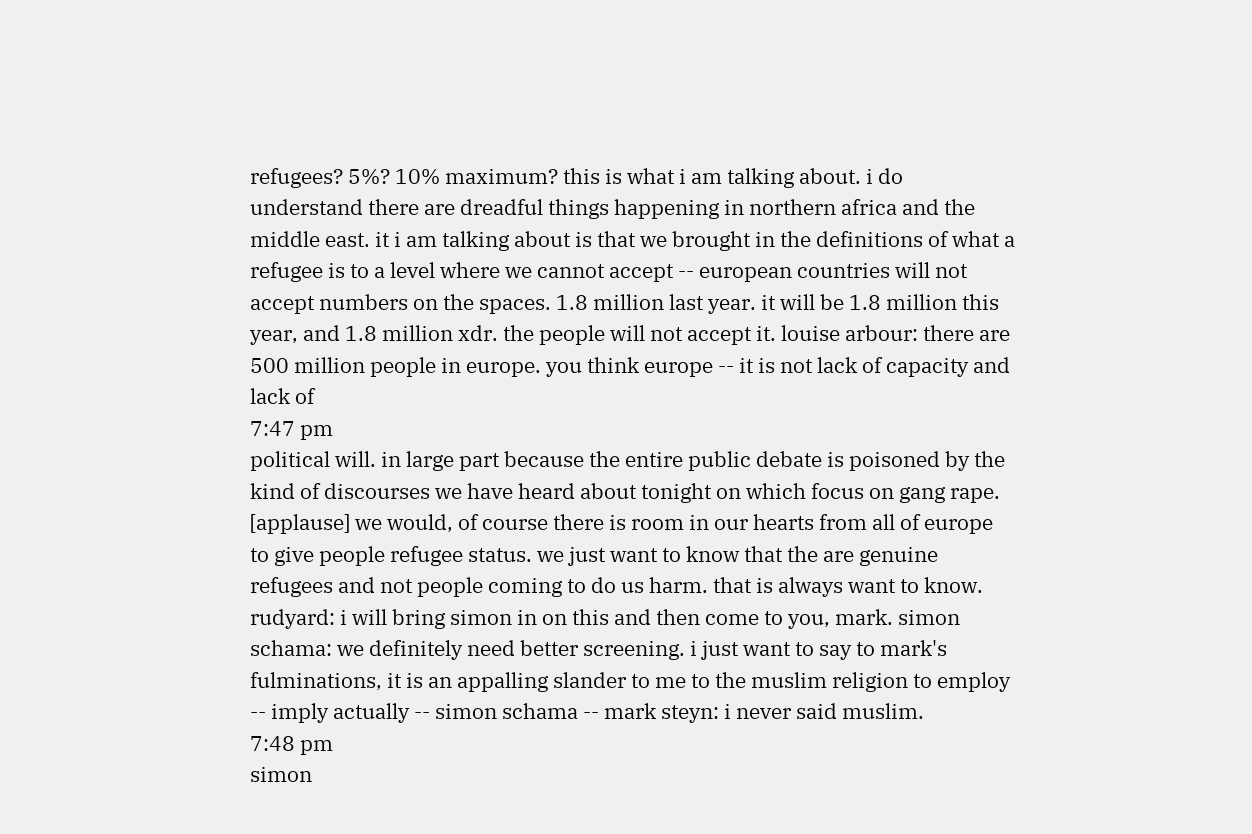refugees? 5%? 10% maximum? this is what i am talking about. i do understand there are dreadful things happening in northern africa and the middle east. it i am talking about is that we brought in the definitions of what a refugee is to a level where we cannot accept -- european countries will not accept numbers on the spaces. 1.8 million last year. it will be 1.8 million this year, and 1.8 million xdr. the people will not accept it. louise arbour: there are 500 million people in europe. you think europe -- it is not lack of capacity and lack of
7:47 pm
political will. in large part because the entire public debate is poisoned by the kind of discourses we have heard about tonight on which focus on gang rape. [applause] we would, of course there is room in our hearts from all of europe to give people refugee status. we just want to know that the are genuine refugees and not people coming to do us harm. that is always want to know. rudyard: i will bring simon in on this and then come to you, mark. simon schama: we definitely need better screening. i just want to say to mark's fulminations, it is an appalling slander to me to the muslim religion to employ -- imply actually -- simon schama -- mark steyn: i never said muslim.
7:48 pm
simon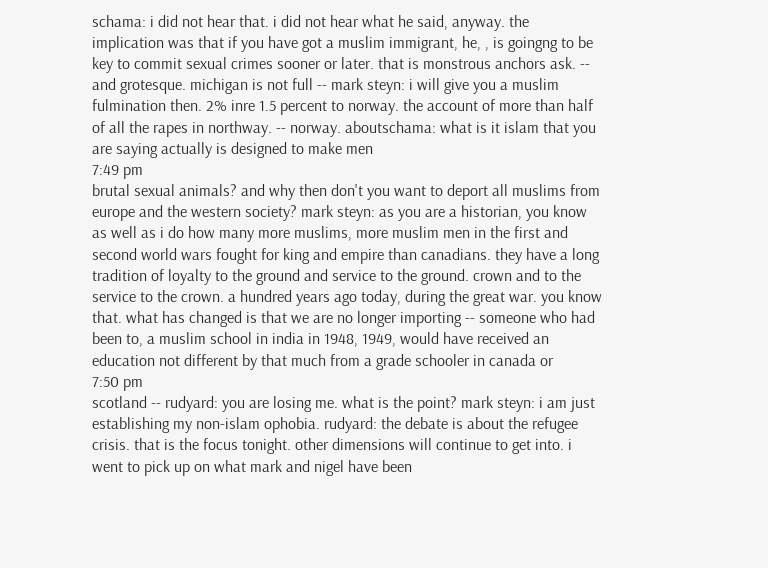schama: i did not hear that. i did not hear what he said, anyway. the implication was that if you have got a muslim immigrant, he, , is goingng to be key to commit sexual crimes sooner or later. that is monstrous anchors ask. -- and grotesque. michigan is not full -- mark steyn: i will give you a muslim fulmination then. 2% inre 1.5 percent to norway. the account of more than half of all the rapes in northway. -- norway. aboutschama: what is it islam that you are saying actually is designed to make men
7:49 pm
brutal sexual animals? and why then don't you want to deport all muslims from europe and the western society? mark steyn: as you are a historian, you know as well as i do how many more muslims, more muslim men in the first and second world wars fought for king and empire than canadians. they have a long tradition of loyalty to the ground and service to the ground. crown and to the service to the crown. a hundred years ago today, during the great war. you know that. what has changed is that we are no longer importing -- someone who had been to, a muslim school in india in 1948, 1949, would have received an education not different by that much from a grade schooler in canada or
7:50 pm
scotland -- rudyard: you are losing me. what is the point? mark steyn: i am just establishing my non-islam ophobia. rudyard: the debate is about the refugee crisis. that is the focus tonight. other dimensions will continue to get into. i went to pick up on what mark and nigel have been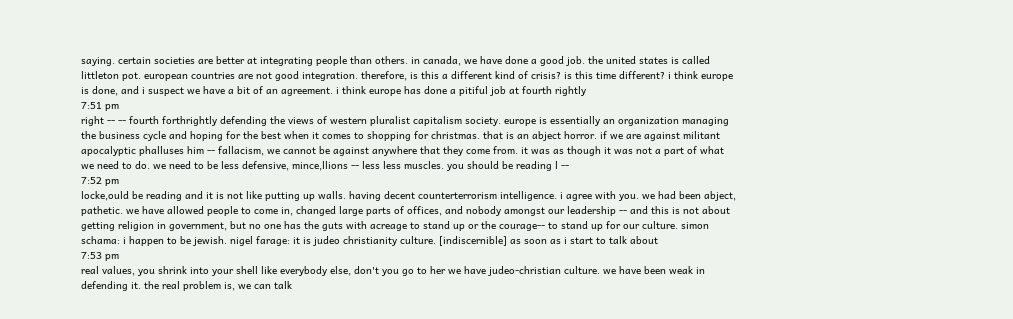saying. certain societies are better at integrating people than others. in canada, we have done a good job. the united states is called littleton pot. european countries are not good integration. therefore, is this a different kind of crisis? is this time different? i think europe is done, and i suspect we have a bit of an agreement. i think europe has done a pitiful job at fourth rightly
7:51 pm
right -- -- fourth forthrightly defending the views of western pluralist capitalism society. europe is essentially an organization managing the business cycle and hoping for the best when it comes to shopping for christmas. that is an abject horror. if we are against militant apocalyptic phalluses him -- fallacism, we cannot be against anywhere that they come from. it was as though it was not a part of what we need to do. we need to be less defensive, mince,llions -- less less muscles. you should be reading l --
7:52 pm
locke,ould be reading and it is not like putting up walls. having decent counterterrorism intelligence. i agree with you. we had been abject, pathetic. we have allowed people to come in, changed large parts of offices, and nobody amongst our leadership -- and this is not about getting religion in government, but no one has the guts with acreage to stand up or the courage-- to stand up for our culture. simon schama: i happen to be jewish. nigel farage: it is judeo christianity culture. [indiscernible] as soon as i start to talk about
7:53 pm
real values, you shrink into your shell like everybody else, don't you go to her we have judeo-christian culture. we have been weak in defending it. the real problem is, we can talk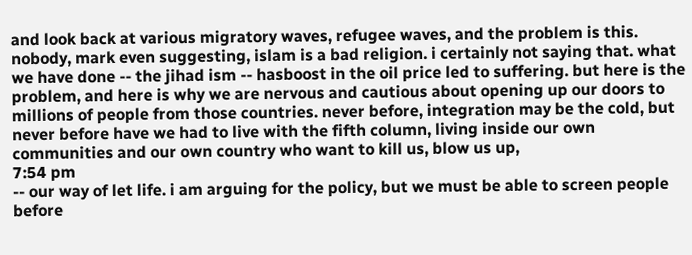and look back at various migratory waves, refugee waves, and the problem is this. nobody, mark even suggesting, islam is a bad religion. i certainly not saying that. what we have done -- the jihad ism -- hasboost in the oil price led to suffering. but here is the problem, and here is why we are nervous and cautious about opening up our doors to millions of people from those countries. never before, integration may be the cold, but never before have we had to live with the fifth column, living inside our own communities and our own country who want to kill us, blow us up,
7:54 pm
-- our way of let life. i am arguing for the policy, but we must be able to screen people before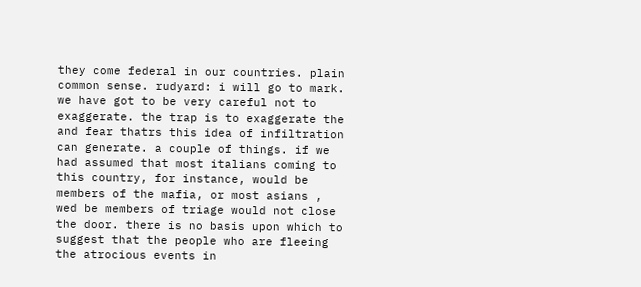they come federal in our countries. plain common sense. rudyard: i will go to mark. we have got to be very careful not to exaggerate. the trap is to exaggerate the and fear thatrs this idea of infiltration can generate. a couple of things. if we had assumed that most italians coming to this country, for instance, would be members of the mafia, or most asians , wed be members of triage would not close the door. there is no basis upon which to suggest that the people who are fleeing the atrocious events in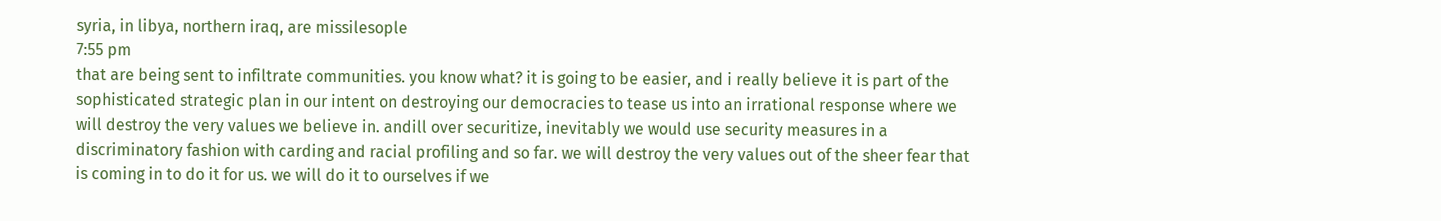syria, in libya, northern iraq, are missilesople
7:55 pm
that are being sent to infiltrate communities. you know what? it is going to be easier, and i really believe it is part of the sophisticated strategic plan in our intent on destroying our democracies to tease us into an irrational response where we will destroy the very values we believe in. andill over securitize, inevitably we would use security measures in a discriminatory fashion with carding and racial profiling and so far. we will destroy the very values out of the sheer fear that is coming in to do it for us. we will do it to ourselves if we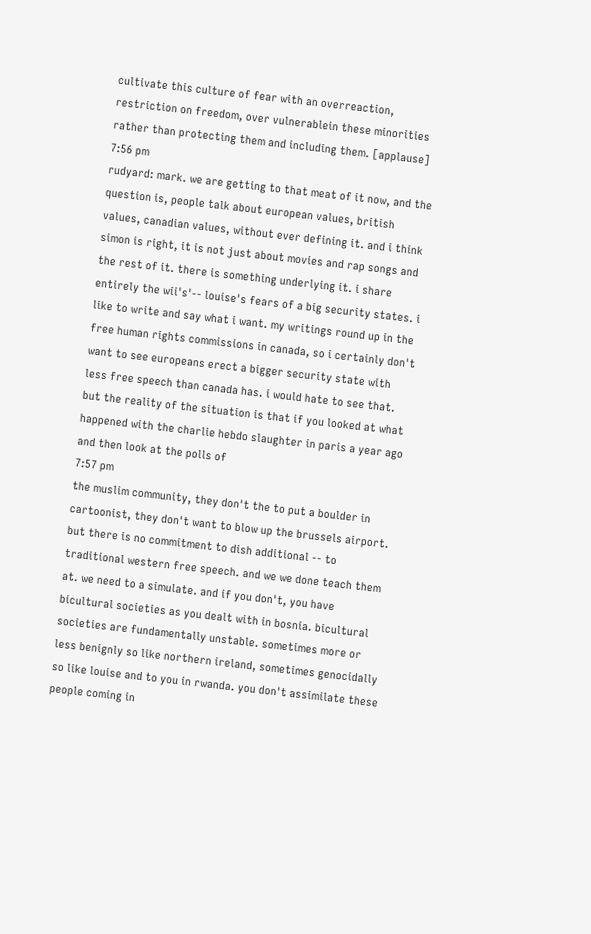cultivate this culture of fear with an overreaction, restriction on freedom, over vulnerablein these minorities rather than protecting them and including them. [applause]
7:56 pm
rudyard: mark. we are getting to that meat of it now, and the question is, people talk about european values, british values, canadian values, without ever defining it. and i think simon is right, it is not just about movies and rap songs and the rest of it. there is something underlying it. i share entirely the wii's'-- louise's fears of a big security states. i like to write and say what i want. my writings round up in the free human rights commissions in canada, so i certainly don't want to see europeans erect a bigger security state with less free speech than canada has. i would hate to see that. but the reality of the situation is that if you looked at what happened with the charlie hebdo slaughter in paris a year ago and then look at the polls of
7:57 pm
the muslim community, they don't the to put a boulder in cartoonist, they don't want to blow up the brussels airport. but there is no commitment to dish additional -- to traditional western free speech. and we we done teach them at. we need to a simulate. and if you don't, you have bicultural societies as you dealt with in bosnia. bicultural societies are fundamentally unstable. sometimes more or less benignly so like northern ireland, sometimes genocidally so like louise and to you in rwanda. you don't assimilate these people coming in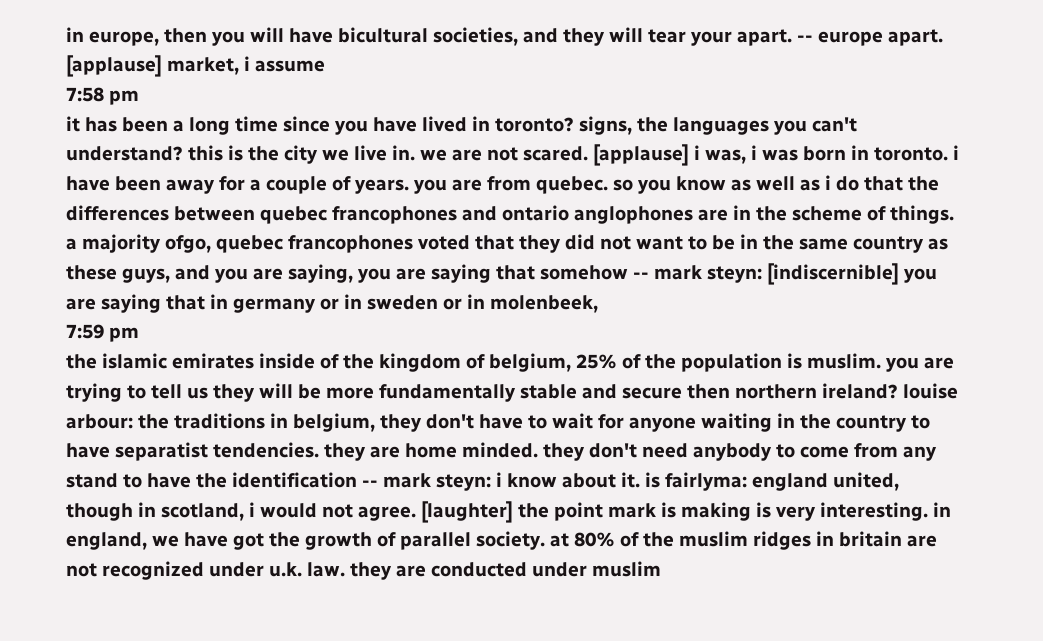in europe, then you will have bicultural societies, and they will tear your apart. -- europe apart. [applause] market, i assume
7:58 pm
it has been a long time since you have lived in toronto? signs, the languages you can't understand? this is the city we live in. we are not scared. [applause] i was, i was born in toronto. i have been away for a couple of years. you are from quebec. so you know as well as i do that the differences between quebec francophones and ontario anglophones are in the scheme of things. a majority ofgo, quebec francophones voted that they did not want to be in the same country as these guys, and you are saying, you are saying that somehow -- mark steyn: [indiscernible] you are saying that in germany or in sweden or in molenbeek,
7:59 pm
the islamic emirates inside of the kingdom of belgium, 25% of the population is muslim. you are trying to tell us they will be more fundamentally stable and secure then northern ireland? louise arbour: the traditions in belgium, they don't have to wait for anyone waiting in the country to have separatist tendencies. they are home minded. they don't need anybody to come from any stand to have the identification -- mark steyn: i know about it. is fairlyma: england united, though in scotland, i would not agree. [laughter] the point mark is making is very interesting. in england, we have got the growth of parallel society. at 80% of the muslim ridges in britain are not recognized under u.k. law. they are conducted under muslim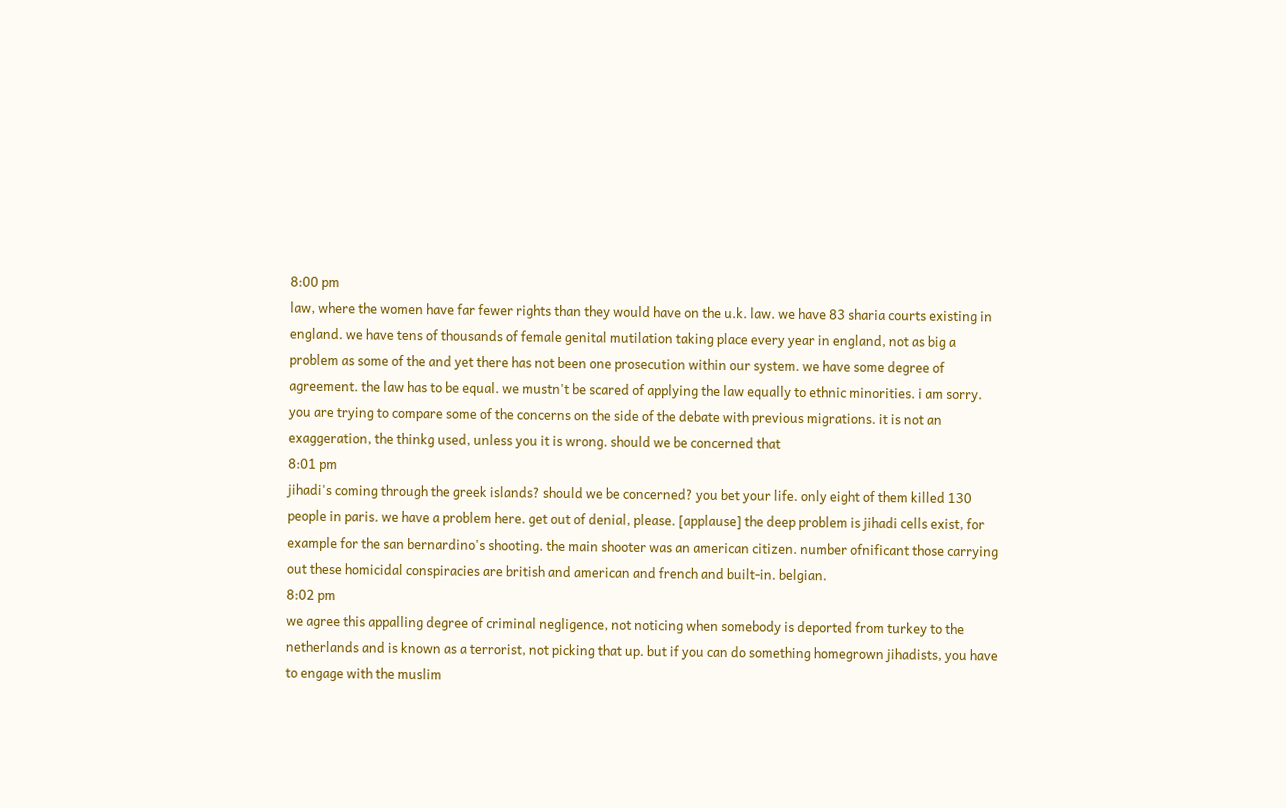8:00 pm
law, where the women have far fewer rights than they would have on the u.k. law. we have 83 sharia courts existing in england. we have tens of thousands of female genital mutilation taking place every year in england, not as big a problem as some of the and yet there has not been one prosecution within our system. we have some degree of agreement. the law has to be equal. we mustn't be scared of applying the law equally to ethnic minorities. i am sorry. you are trying to compare some of the concerns on the side of the debate with previous migrations. it is not an exaggeration, the thinkg used, unless you it is wrong. should we be concerned that
8:01 pm
jihadi's coming through the greek islands? should we be concerned? you bet your life. only eight of them killed 130 people in paris. we have a problem here. get out of denial, please. [applause] the deep problem is jihadi cells exist, for example for the san bernardino's shooting. the main shooter was an american citizen. number ofnificant those carrying out these homicidal conspiracies are british and american and french and built-in. belgian.
8:02 pm
we agree this appalling degree of criminal negligence, not noticing when somebody is deported from turkey to the netherlands and is known as a terrorist, not picking that up. but if you can do something homegrown jihadists, you have to engage with the muslim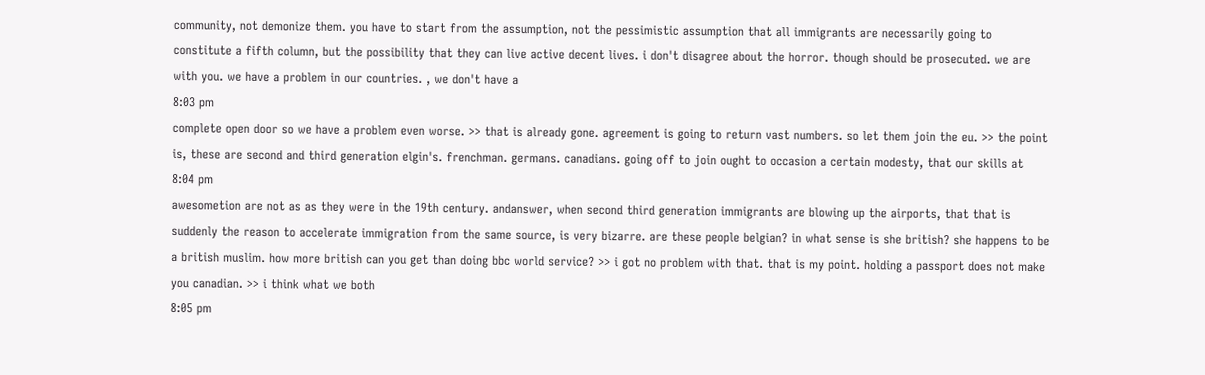community, not demonize them. you have to start from the assumption, not the pessimistic assumption that all immigrants are necessarily going to constitute a fifth column, but the possibility that they can live active decent lives. i don't disagree about the horror. though should be prosecuted. we are with you. we have a problem in our countries. , we don't have a
8:03 pm
complete open door so we have a problem even worse. >> that is already gone. agreement is going to return vast numbers. so let them join the eu. >> the point is, these are second and third generation elgin's. frenchman. germans. canadians. going off to join ought to occasion a certain modesty, that our skills at
8:04 pm
awesometion are not as as they were in the 19th century. andanswer, when second third generation immigrants are blowing up the airports, that that is suddenly the reason to accelerate immigration from the same source, is very bizarre. are these people belgian? in what sense is she british? she happens to be a british muslim. how more british can you get than doing bbc world service? >> i got no problem with that. that is my point. holding a passport does not make you canadian. >> i think what we both
8:05 pm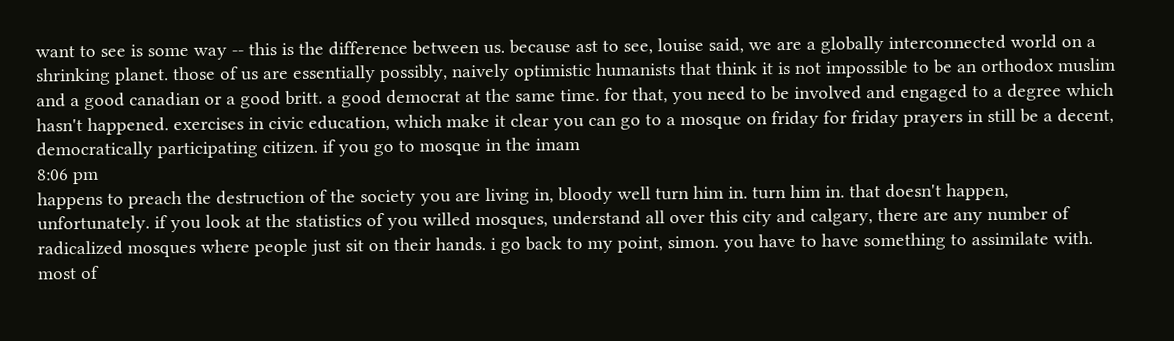want to see is some way -- this is the difference between us. because ast to see, louise said, we are a globally interconnected world on a shrinking planet. those of us are essentially possibly, naively optimistic humanists that think it is not impossible to be an orthodox muslim and a good canadian or a good britt. a good democrat at the same time. for that, you need to be involved and engaged to a degree which hasn't happened. exercises in civic education, which make it clear you can go to a mosque on friday for friday prayers in still be a decent, democratically participating citizen. if you go to mosque in the imam
8:06 pm
happens to preach the destruction of the society you are living in, bloody well turn him in. turn him in. that doesn't happen, unfortunately. if you look at the statistics of you willed mosques, understand all over this city and calgary, there are any number of radicalized mosques where people just sit on their hands. i go back to my point, simon. you have to have something to assimilate with. most of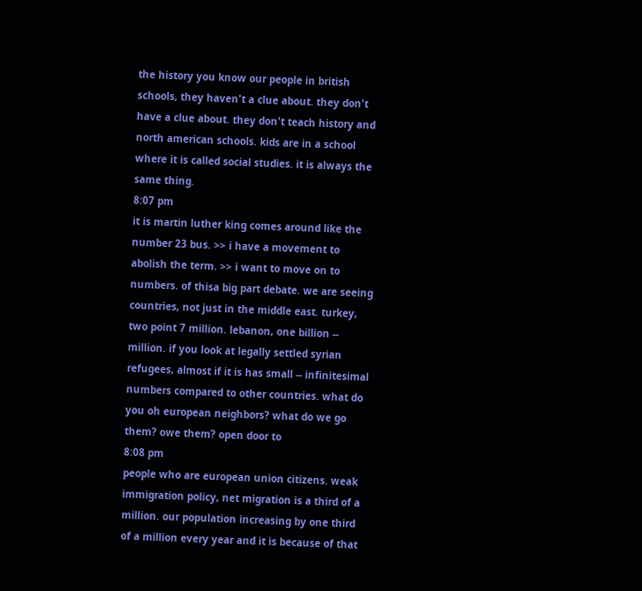the history you know our people in british schools, they haven't a clue about. they don't have a clue about. they don't teach history and north american schools. kids are in a school where it is called social studies. it is always the same thing.
8:07 pm
it is martin luther king comes around like the number 23 bus. >> i have a movement to abolish the term. >> i want to move on to numbers. of thisa big part debate. we are seeing countries, not just in the middle east. turkey, two point 7 million. lebanon, one billion -- million. if you look at legally settled syrian refugees, almost if it is has small -- infinitesimal numbers compared to other countries. what do you oh european neighbors? what do we go them? owe them? open door to
8:08 pm
people who are european union citizens. weak immigration policy, net migration is a third of a million. our population increasing by one third of a million every year and it is because of that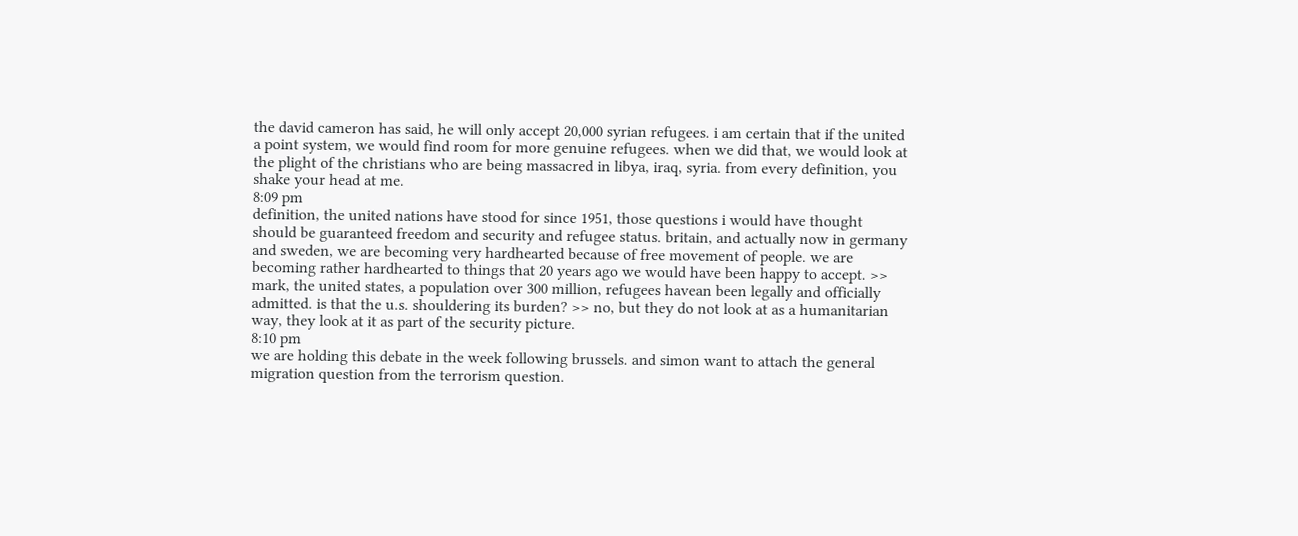the david cameron has said, he will only accept 20,000 syrian refugees. i am certain that if the united a point system, we would find room for more genuine refugees. when we did that, we would look at the plight of the christians who are being massacred in libya, iraq, syria. from every definition, you shake your head at me.
8:09 pm
definition, the united nations have stood for since 1951, those questions i would have thought should be guaranteed freedom and security and refugee status. britain, and actually now in germany and sweden, we are becoming very hardhearted because of free movement of people. we are becoming rather hardhearted to things that 20 years ago we would have been happy to accept. >> mark, the united states, a population over 300 million, refugees havean been legally and officially admitted. is that the u.s. shouldering its burden? >> no, but they do not look at as a humanitarian way, they look at it as part of the security picture.
8:10 pm
we are holding this debate in the week following brussels. and simon want to attach the general migration question from the terrorism question.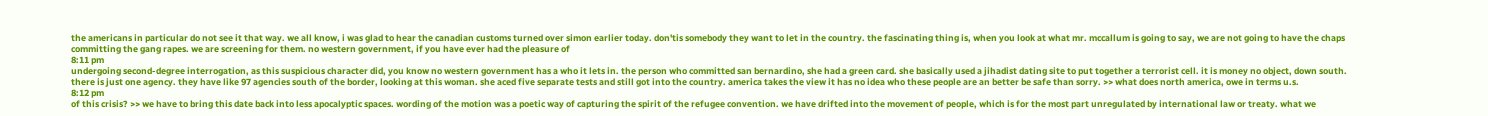the americans in particular do not see it that way. we all know, i was glad to hear the canadian customs turned over simon earlier today. don'tis somebody they want to let in the country. the fascinating thing is, when you look at what mr. mccallum is going to say, we are not going to have the chaps committing the gang rapes. we are screening for them. no western government, if you have ever had the pleasure of
8:11 pm
undergoing second-degree interrogation, as this suspicious character did, you know no western government has a who it lets in. the person who committed san bernardino, she had a green card. she basically used a jihadist dating site to put together a terrorist cell. it is money no object, down south. there is just one agency. they have like 97 agencies south of the border, looking at this woman. she aced five separate tests and still got into the country. america takes the view it has no idea who these people are an better be safe than sorry. >> what does north america, owe in terms u.s.
8:12 pm
of this crisis? >> we have to bring this date back into less apocalyptic spaces. wording of the motion was a poetic way of capturing the spirit of the refugee convention. we have drifted into the movement of people, which is for the most part unregulated by international law or treaty. what we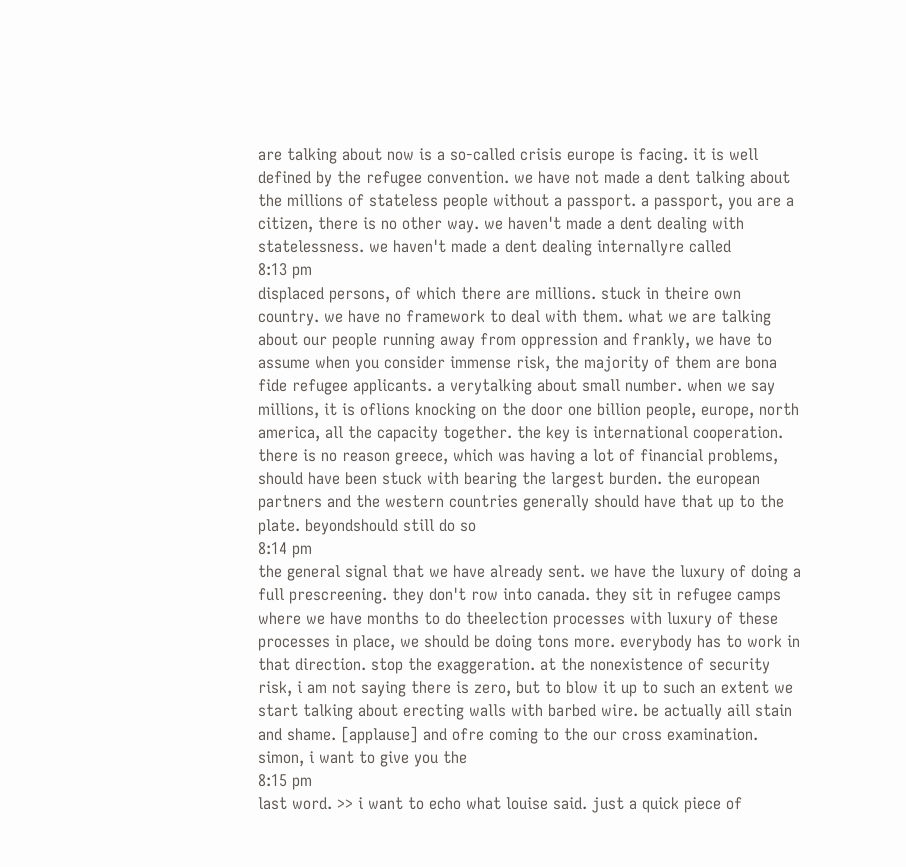are talking about now is a so-called crisis europe is facing. it is well defined by the refugee convention. we have not made a dent talking about the millions of stateless people without a passport. a passport, you are a citizen, there is no other way. we haven't made a dent dealing with statelessness. we haven't made a dent dealing internallyre called
8:13 pm
displaced persons, of which there are millions. stuck in theire own country. we have no framework to deal with them. what we are talking about our people running away from oppression and frankly, we have to assume when you consider immense risk, the majority of them are bona fide refugee applicants. a verytalking about small number. when we say millions, it is oflions knocking on the door one billion people, europe, north america, all the capacity together. the key is international cooperation. there is no reason greece, which was having a lot of financial problems, should have been stuck with bearing the largest burden. the european partners and the western countries generally should have that up to the plate. beyondshould still do so
8:14 pm
the general signal that we have already sent. we have the luxury of doing a full prescreening. they don't row into canada. they sit in refugee camps where we have months to do theelection processes with luxury of these processes in place, we should be doing tons more. everybody has to work in that direction. stop the exaggeration. at the nonexistence of security risk, i am not saying there is zero, but to blow it up to such an extent we start talking about erecting walls with barbed wire. be actually aill stain and shame. [applause] and ofre coming to the our cross examination. simon, i want to give you the
8:15 pm
last word. >> i want to echo what louise said. just a quick piece of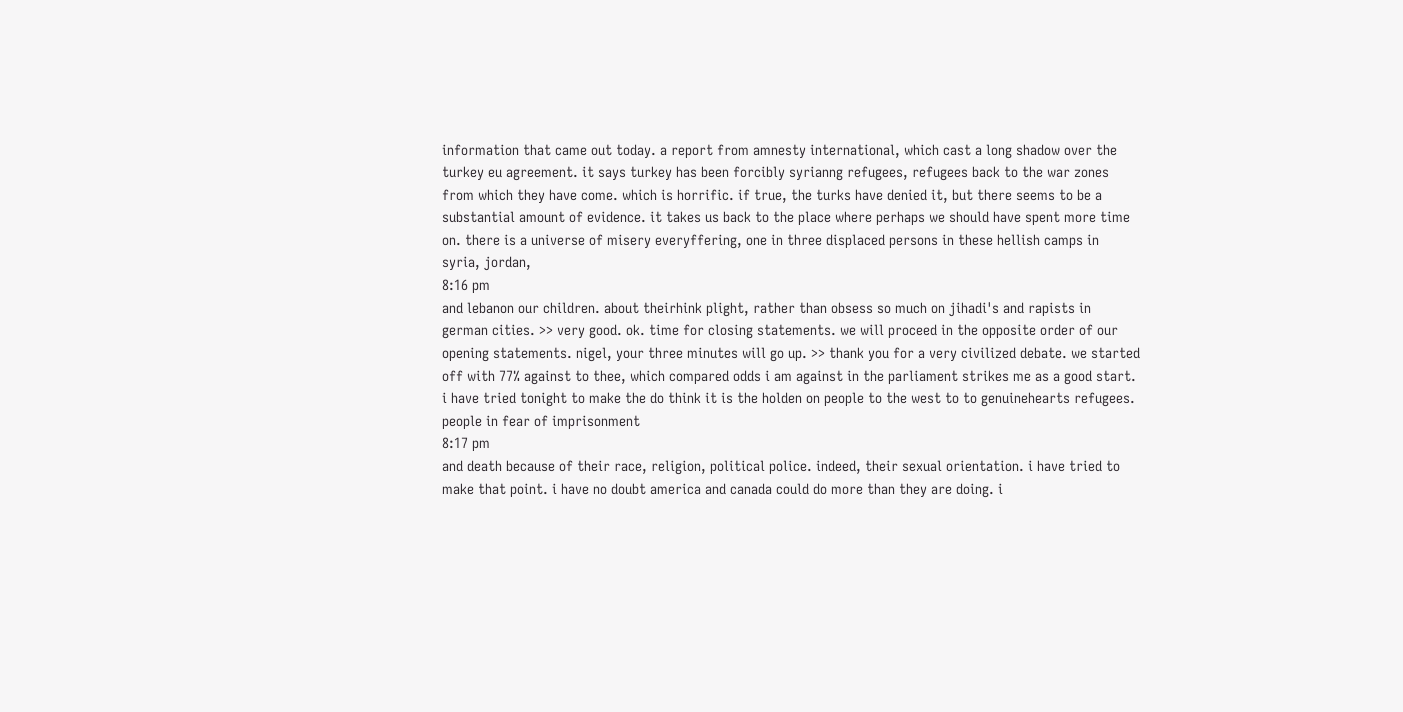information that came out today. a report from amnesty international, which cast a long shadow over the turkey eu agreement. it says turkey has been forcibly syrianng refugees, refugees back to the war zones from which they have come. which is horrific. if true, the turks have denied it, but there seems to be a substantial amount of evidence. it takes us back to the place where perhaps we should have spent more time on. there is a universe of misery everyffering, one in three displaced persons in these hellish camps in syria, jordan,
8:16 pm
and lebanon our children. about theirhink plight, rather than obsess so much on jihadi's and rapists in german cities. >> very good. ok. time for closing statements. we will proceed in the opposite order of our opening statements. nigel, your three minutes will go up. >> thank you for a very civilized debate. we started off with 77% against to thee, which compared odds i am against in the parliament strikes me as a good start. i have tried tonight to make the do think it is the holden on people to the west to to genuinehearts refugees. people in fear of imprisonment
8:17 pm
and death because of their race, religion, political police. indeed, their sexual orientation. i have tried to make that point. i have no doubt america and canada could do more than they are doing. i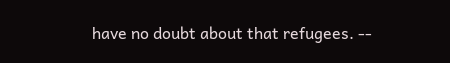have no doubt about that refugees. --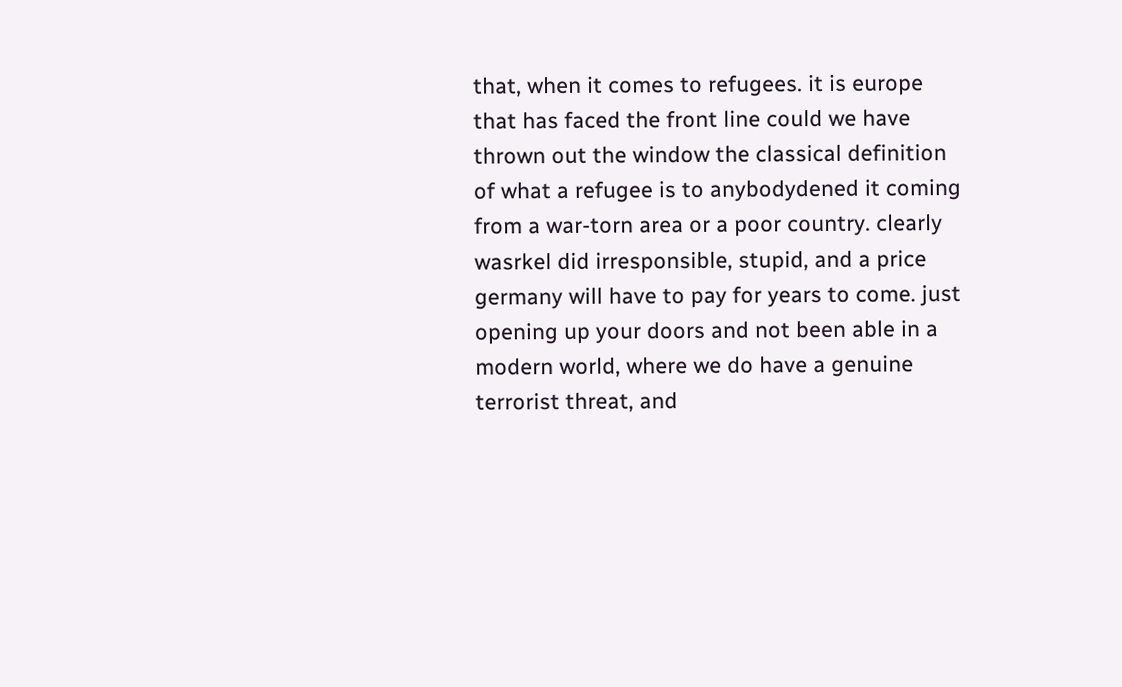that, when it comes to refugees. it is europe that has faced the front line could we have thrown out the window the classical definition of what a refugee is to anybodydened it coming from a war-torn area or a poor country. clearly wasrkel did irresponsible, stupid, and a price germany will have to pay for years to come. just opening up your doors and not been able in a modern world, where we do have a genuine terrorist threat, and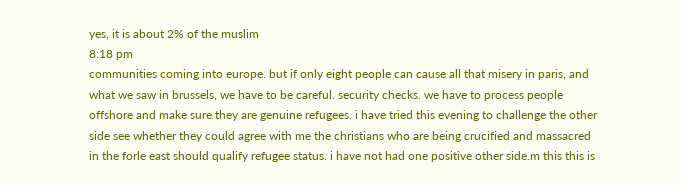yes, it is about 2% of the muslim
8:18 pm
communities coming into europe. but if only eight people can cause all that misery in paris, and what we saw in brussels, we have to be careful. security checks. we have to process people offshore and make sure they are genuine refugees. i have tried this evening to challenge the other side see whether they could agree with me the christians who are being crucified and massacred in the forle east should qualify refugee status. i have not had one positive other side.m this this is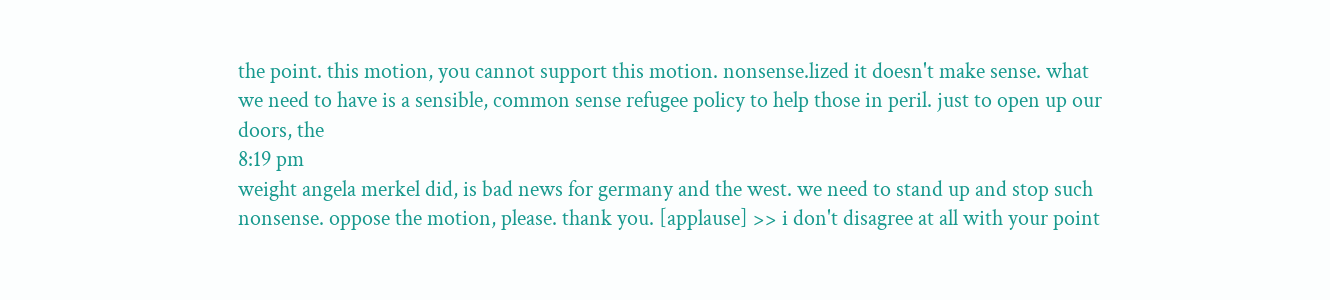the point. this motion, you cannot support this motion. nonsense.lized it doesn't make sense. what we need to have is a sensible, common sense refugee policy to help those in peril. just to open up our doors, the
8:19 pm
weight angela merkel did, is bad news for germany and the west. we need to stand up and stop such nonsense. oppose the motion, please. thank you. [applause] >> i don't disagree at all with your point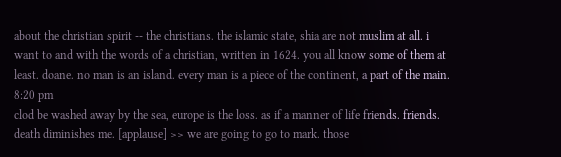about the christian spirit -- the christians. the islamic state, shia are not muslim at all. i want to and with the words of a christian, written in 1624. you all know some of them at least. doane. no man is an island. every man is a piece of the continent, a part of the main.
8:20 pm
clod be washed away by the sea, europe is the loss. as if a manner of life friends. friends. death diminishes me. [applause] >> we are going to go to mark. those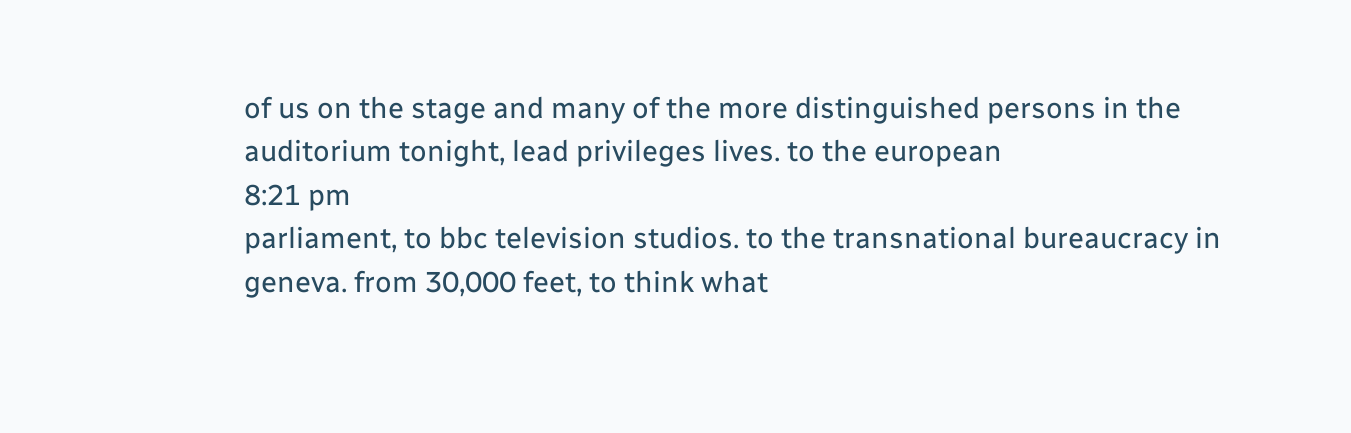of us on the stage and many of the more distinguished persons in the auditorium tonight, lead privileges lives. to the european
8:21 pm
parliament, to bbc television studios. to the transnational bureaucracy in geneva. from 30,000 feet, to think what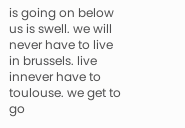is going on below us is swell. we will never have to live in brussels. live innever have to toulouse. we get to go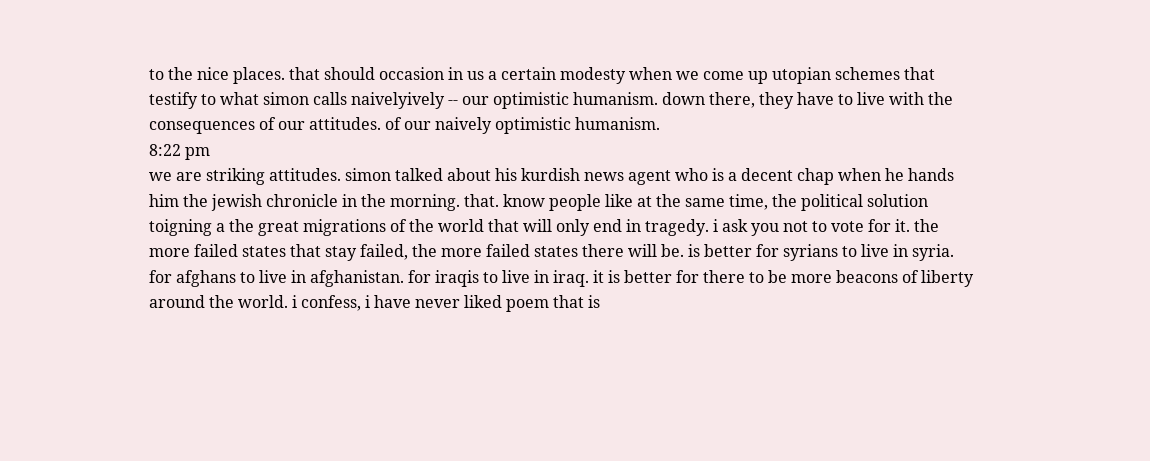to the nice places. that should occasion in us a certain modesty when we come up utopian schemes that testify to what simon calls naivelyively -- our optimistic humanism. down there, they have to live with the consequences of our attitudes. of our naively optimistic humanism.
8:22 pm
we are striking attitudes. simon talked about his kurdish news agent who is a decent chap when he hands him the jewish chronicle in the morning. that. know people like at the same time, the political solution toigning a the great migrations of the world that will only end in tragedy. i ask you not to vote for it. the more failed states that stay failed, the more failed states there will be. is better for syrians to live in syria. for afghans to live in afghanistan. for iraqis to live in iraq. it is better for there to be more beacons of liberty around the world. i confess, i have never liked poem that is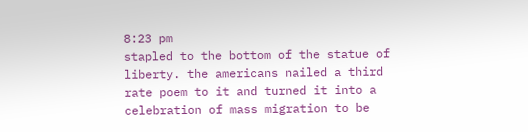8:23 pm
stapled to the bottom of the statue of liberty. the americans nailed a third rate poem to it and turned it into a celebration of mass migration to be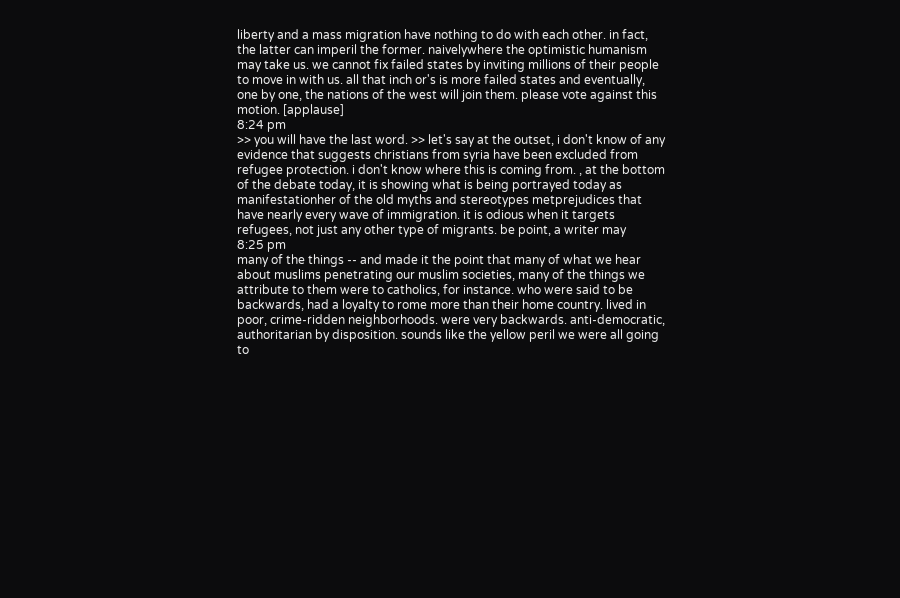liberty and a mass migration have nothing to do with each other. in fact, the latter can imperil the former. naivelywhere the optimistic humanism may take us. we cannot fix failed states by inviting millions of their people to move in with us. all that inch or's is more failed states and eventually, one by one, the nations of the west will join them. please vote against this motion. [applause]
8:24 pm
>> you will have the last word. >> let's say at the outset, i don't know of any evidence that suggests christians from syria have been excluded from refugee protection. i don't know where this is coming from. , at the bottom of the debate today, it is showing what is being portrayed today as manifestationher of the old myths and stereotypes metprejudices that have nearly every wave of immigration. it is odious when it targets refugees, not just any other type of migrants. be point, a writer may
8:25 pm
many of the things -- and made it the point that many of what we hear about muslims penetrating our muslim societies, many of the things we attribute to them were to catholics, for instance. who were said to be backwards, had a loyalty to rome more than their home country. lived in poor, crime-ridden neighborhoods. were very backwards. anti-democratic, authoritarian by disposition. sounds like the yellow peril we were all going to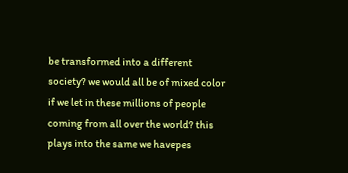be transformed into a different society? we would all be of mixed color if we let in these millions of people coming from all over the world? this plays into the same we havepes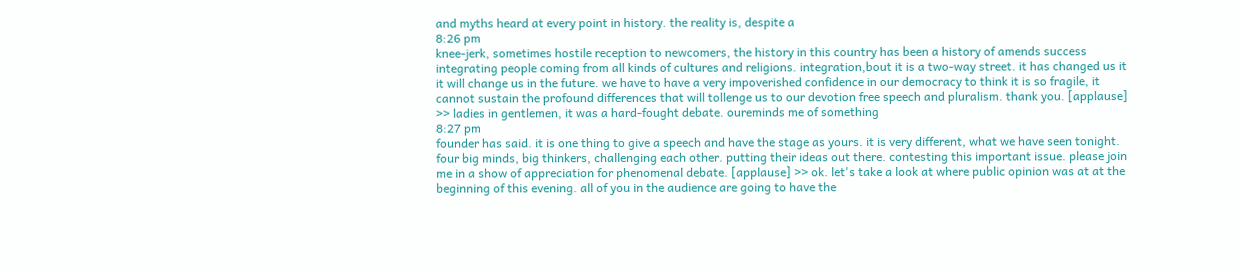and myths heard at every point in history. the reality is, despite a
8:26 pm
knee-jerk, sometimes hostile reception to newcomers, the history in this country has been a history of amends success integrating people coming from all kinds of cultures and religions. integration,bout it is a two-way street. it has changed us it it will change us in the future. we have to have a very impoverished confidence in our democracy to think it is so fragile, it cannot sustain the profound differences that will tollenge us to our devotion free speech and pluralism. thank you. [applause] >> ladies in gentlemen, it was a hard-fought debate. oureminds me of something
8:27 pm
founder has said. it is one thing to give a speech and have the stage as yours. it is very different, what we have seen tonight. four big minds, big thinkers, challenging each other. putting their ideas out there. contesting this important issue. please join me in a show of appreciation for phenomenal debate. [applause] >> ok. let's take a look at where public opinion was at at the beginning of this evening. all of you in the audience are going to have the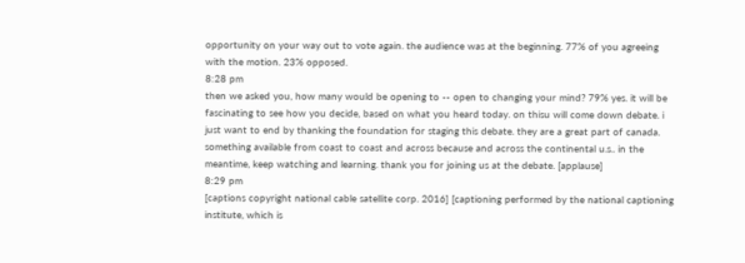opportunity on your way out to vote again. the audience was at the beginning. 77% of you agreeing with the motion. 23% opposed.
8:28 pm
then we asked you, how many would be opening to -- open to changing your mind? 79% yes. it will be fascinating to see how you decide, based on what you heard today. on thisu will come down debate. i just want to end by thanking the foundation for staging this debate. they are a great part of canada. something available from coast to coast and across because and across the continental u.s.. in the meantime, keep watching and learning. thank you for joining us at the debate. [applause]
8:29 pm
[captions copyright national cable satellite corp. 2016] [captioning performed by the national captioning institute, which is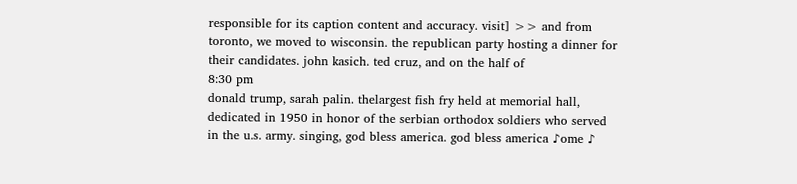responsible for its caption content and accuracy. visit] >> and from toronto, we moved to wisconsin. the republican party hosting a dinner for their candidates. john kasich. ted cruz, and on the half of
8:30 pm
donald trump, sarah palin. thelargest fish fry held at memorial hall, dedicated in 1950 in honor of the serbian orthodox soldiers who served in the u.s. army. singing, god bless america. god bless america ♪ome ♪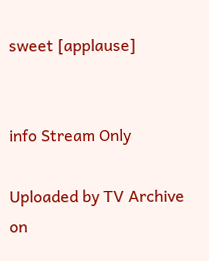sweet [applause]


info Stream Only

Uploaded by TV Archive on